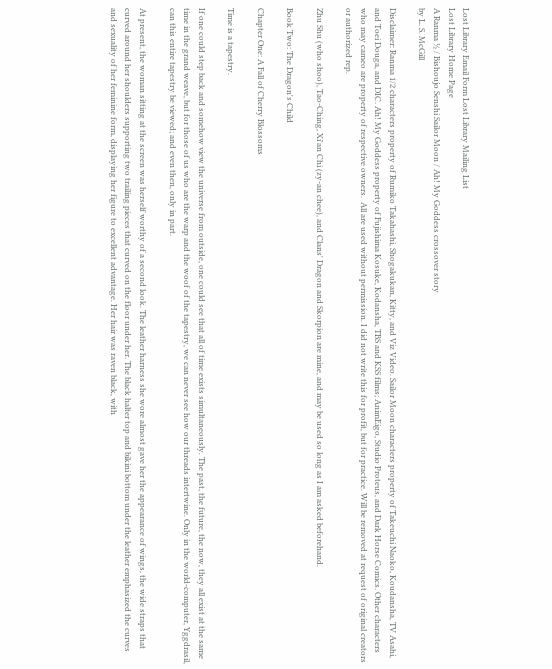Lost Library Email Form Lost Library Mailing List
Lost Library Home Page
A Ranma ½ / Bishoujo Senshi Sailor Moon / Ah! My Goddess crossover story
by L. S. McGill

Disclaimer: Ranma 1/2 characters property of Rumiko Takahashi, Shogakukan, Kitty, and Viz Video. Sailor Moon characters property of Takeuchi Naoko, Koudansha, TV Asahi, and Toei Douga, and DIC. Ah! My Goddess property of Fujishima Kosuke, Kodansha, TBS and KSS films; AnimEigo, Studio Proteus, and Dark Horse Comics. Other characters who may cameo are property of respective owners.  All are used without permission. I did not write this for profit, but for practice. Will be removed at request of original creators or authorized rep.

Zhu Shu (who shoo), Tao-Ching, Xi'an Chi (zy-an chee), and Clans' Dragon and Skorpion are mine, and may be used so long as I am asked beforehand.

Book Two: The Dragon's Child

Chapter One: A Fall of Cherry Blossoms

Time is a tapestry.

If one could step back and somehow view the universe from outside, one could see that all of time exists simultaneously. The past, the future, the now, they all exist at the same time in the grand weave, but for those of us who are the warp and the woof of the tapestry, we can never see how our threads intertwine. Only in the world-computer, Yggdrasil, can this entire tapestry be viewed; and even then, only in part.

At present, the woman sitting at the screen was herself worthy of a second look. The leather harness she wore almost gave her the appearance of wings, the wide straps that curved around her shoulders supporting two trailing pieces that curved on the floor under her. The black halter top and bikini bottom under the leather emphasized the curves and sexuality of her feminine form, displaying her figure to excellent advantage. Her hair was raven black, with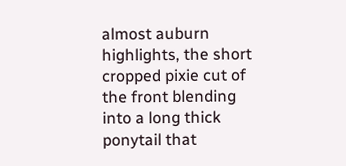almost auburn highlights, the short cropped pixie cut of the front blending into a long thick ponytail that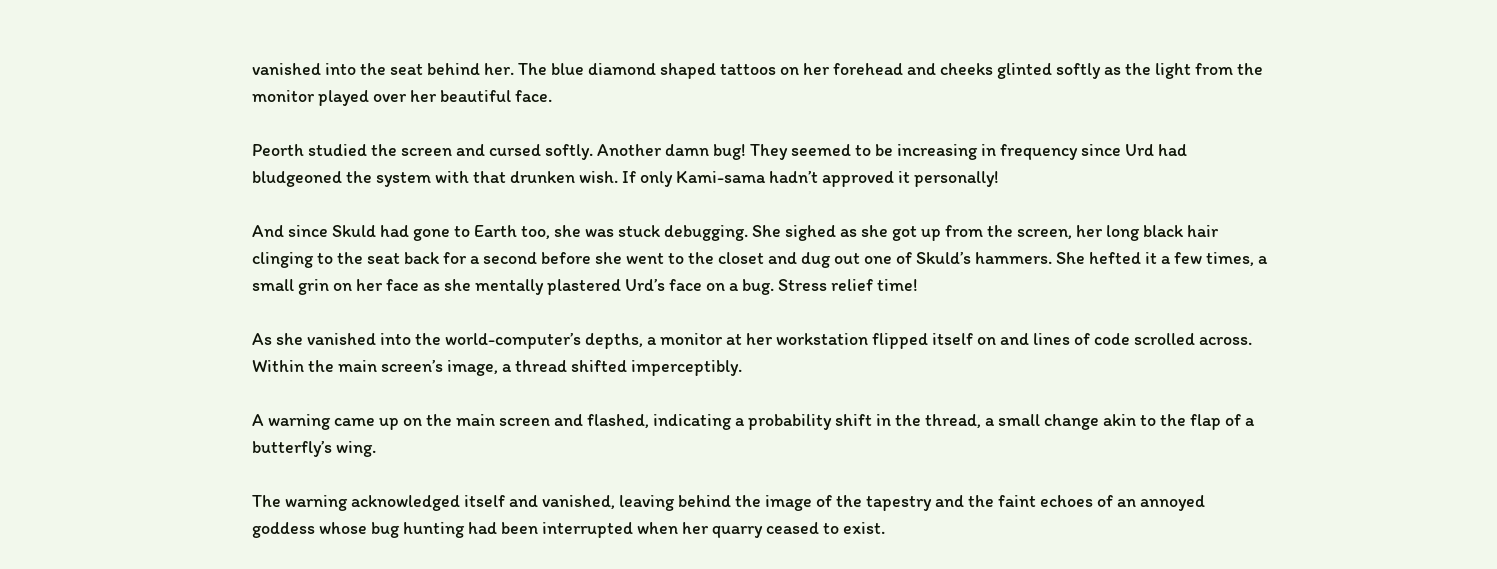vanished into the seat behind her. The blue diamond shaped tattoos on her forehead and cheeks glinted softly as the light from the monitor played over her beautiful face.

Peorth studied the screen and cursed softly. Another damn bug! They seemed to be increasing in frequency since Urd had bludgeoned the system with that drunken wish. If only Kami-sama hadn’t approved it personally!

And since Skuld had gone to Earth too, she was stuck debugging. She sighed as she got up from the screen, her long black hair clinging to the seat back for a second before she went to the closet and dug out one of Skuld’s hammers. She hefted it a few times, a small grin on her face as she mentally plastered Urd’s face on a bug. Stress relief time!

As she vanished into the world-computer’s depths, a monitor at her workstation flipped itself on and lines of code scrolled across. Within the main screen’s image, a thread shifted imperceptibly.

A warning came up on the main screen and flashed, indicating a probability shift in the thread, a small change akin to the flap of a butterfly’s wing.

The warning acknowledged itself and vanished, leaving behind the image of the tapestry and the faint echoes of an annoyed goddess whose bug hunting had been interrupted when her quarry ceased to exist.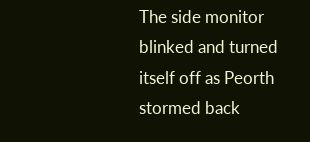The side monitor blinked and turned itself off as Peorth stormed back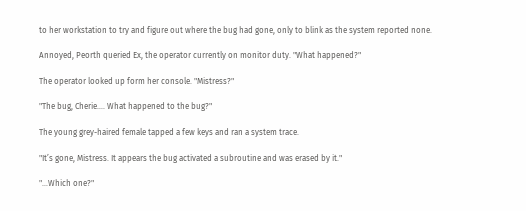to her workstation to try and figure out where the bug had gone, only to blink as the system reported none.

Annoyed, Peorth queried Ex, the operator currently on monitor duty. "What happened?"

The operator looked up form her console. "Mistress?"

"The bug, Cherie…. What happened to the bug?"

The young grey-haired female tapped a few keys and ran a system trace.

"It’s gone, Mistress. It appears the bug activated a subroutine and was erased by it."

"…Which one?"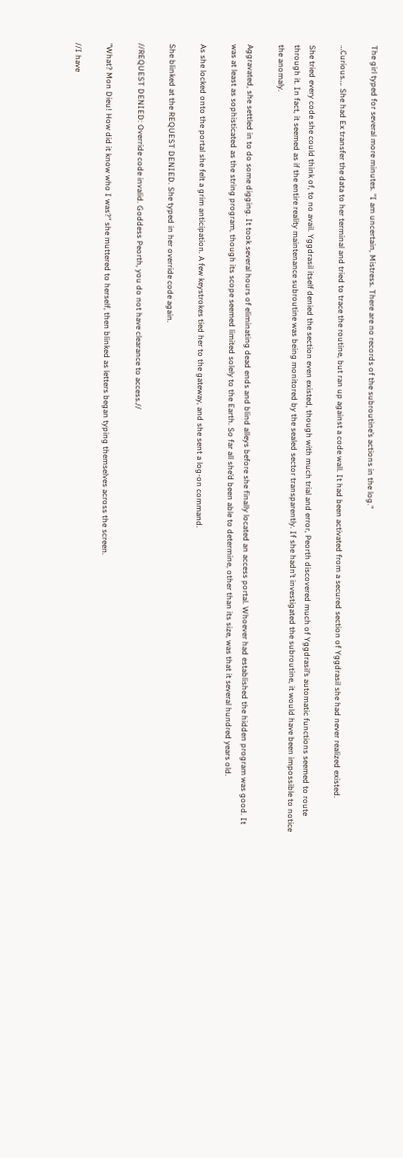The girl typed for several more minutes. "I am uncertain, Mistress. There are no records of the subroutine’s actions in the log."

…Curious…. She had Ex transfer the data to her terminal and tried to trace the routine, but ran up against a code wall. It had been activated from a secured section of Yggdrasil she had never realized existed.

She tried every code she could think of, to no avail. Yggdrasil itself denied the section even existed, though with much trial and error, Peorth discovered much of Yggdrasil’s automatic functions seemed to route through it. In fact, it seemed as if the entire reality maintenance subroutine was being monitored by the sealed sector transparently. If she hadn’t investigated the subroutine, it would have been impossible to notice the anomaly.

Aggravated, she settled in to do some digging. It took several hours of eliminating dead ends and blind alleys before she finally located an access portal. Whoever had established the hidden program was good. It was at least as sophisticated as the string program, though its scope seemed limited solely to the Earth. So far all she’d been able to determine, other than its size, was that it several hundred years old.

As she locked onto the portal she felt a grim anticipation. A few keystrokes tied her to the gateway, and she sent a log-on command.

She blinked at the REQUEST DENIED. She typed in her override code again.

//REQUEST DENIED: Override code invalid. Goddess Peorth, you do not have clearance to access.//

"What? Mon Dieu! How did it know who I was?" she muttered to herself, then blinked as letters began typing themselves across the screen.

//I have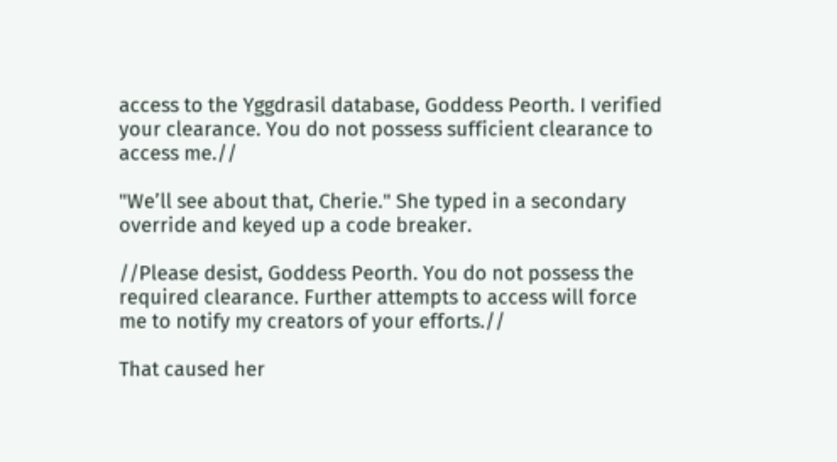access to the Yggdrasil database, Goddess Peorth. I verified your clearance. You do not possess sufficient clearance to access me.//

"We’ll see about that, Cherie." She typed in a secondary override and keyed up a code breaker.

//Please desist, Goddess Peorth. You do not possess the required clearance. Further attempts to access will force me to notify my creators of your efforts.//

That caused her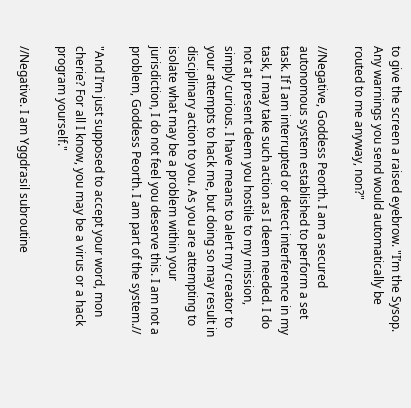to give the screen a raised eyebrow. "I’m the Sysop. Any warnings you send would automatically be routed to me anyway, non?"

//Negative, Goddess Peorth. I am a secured autonomous system established to perform a set task. If I am interrupted or detect interference in my task, I may take such action as I deem needed. I do not at present deem you hostile to my mission, simply curious. I have means to alert my creator to your attempts to hack me, but doing so may result in disciplinary action to you. As you are attempting to isolate what may be a problem within your jurisdiction, I do not feel you deserve this. I am not a problem, Goddess Peorth. I am part of the system.//

"And I’m just supposed to accept your word, mon cherie? For all I know, you may be a virus or a hack program yourself."

//Negative. I am Yggdrasil subroutine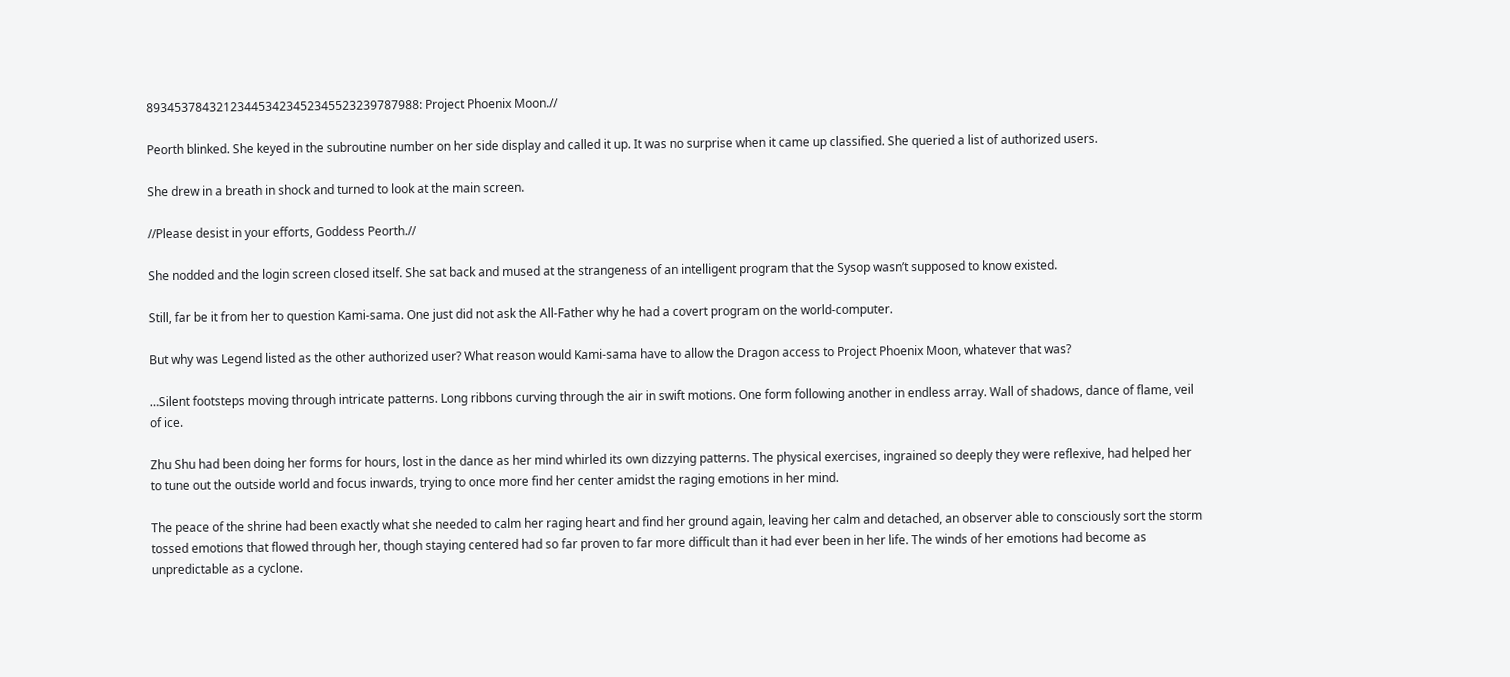893453784321234453423452345523239787988: Project Phoenix Moon.//

Peorth blinked. She keyed in the subroutine number on her side display and called it up. It was no surprise when it came up classified. She queried a list of authorized users.

She drew in a breath in shock and turned to look at the main screen.

//Please desist in your efforts, Goddess Peorth.//

She nodded and the login screen closed itself. She sat back and mused at the strangeness of an intelligent program that the Sysop wasn’t supposed to know existed.

Still, far be it from her to question Kami-sama. One just did not ask the All-Father why he had a covert program on the world-computer.

But why was Legend listed as the other authorized user? What reason would Kami-sama have to allow the Dragon access to Project Phoenix Moon, whatever that was?

…Silent footsteps moving through intricate patterns. Long ribbons curving through the air in swift motions. One form following another in endless array. Wall of shadows, dance of flame, veil of ice.

Zhu Shu had been doing her forms for hours, lost in the dance as her mind whirled its own dizzying patterns. The physical exercises, ingrained so deeply they were reflexive, had helped her to tune out the outside world and focus inwards, trying to once more find her center amidst the raging emotions in her mind.

The peace of the shrine had been exactly what she needed to calm her raging heart and find her ground again, leaving her calm and detached, an observer able to consciously sort the storm tossed emotions that flowed through her, though staying centered had so far proven to far more difficult than it had ever been in her life. The winds of her emotions had become as unpredictable as a cyclone.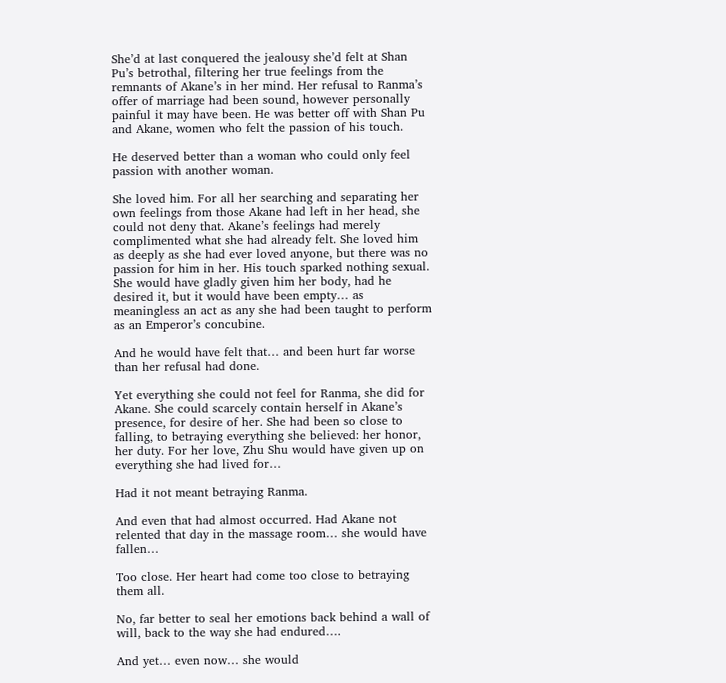She’d at last conquered the jealousy she’d felt at Shan Pu’s betrothal, filtering her true feelings from the remnants of Akane’s in her mind. Her refusal to Ranma’s offer of marriage had been sound, however personally painful it may have been. He was better off with Shan Pu and Akane, women who felt the passion of his touch.

He deserved better than a woman who could only feel passion with another woman.

She loved him. For all her searching and separating her own feelings from those Akane had left in her head, she could not deny that. Akane’s feelings had merely complimented what she had already felt. She loved him as deeply as she had ever loved anyone, but there was no passion for him in her. His touch sparked nothing sexual. She would have gladly given him her body, had he desired it, but it would have been empty… as meaningless an act as any she had been taught to perform as an Emperor’s concubine.

And he would have felt that… and been hurt far worse than her refusal had done.

Yet everything she could not feel for Ranma, she did for Akane. She could scarcely contain herself in Akane’s presence, for desire of her. She had been so close to falling, to betraying everything she believed: her honor, her duty. For her love, Zhu Shu would have given up on everything she had lived for…

Had it not meant betraying Ranma.

And even that had almost occurred. Had Akane not relented that day in the massage room… she would have fallen…

Too close. Her heart had come too close to betraying them all.

No, far better to seal her emotions back behind a wall of will, back to the way she had endured….

And yet… even now… she would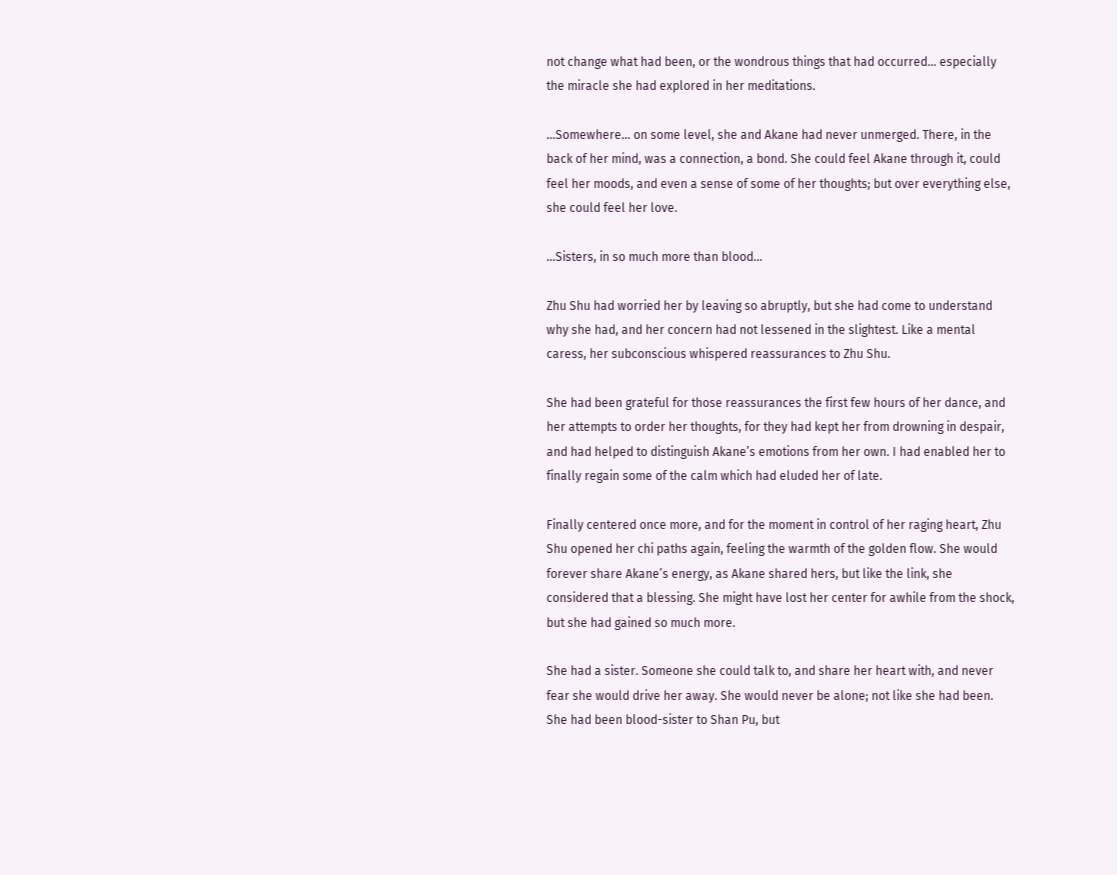not change what had been, or the wondrous things that had occurred… especially the miracle she had explored in her meditations.

…Somewhere… on some level, she and Akane had never unmerged. There, in the back of her mind, was a connection, a bond. She could feel Akane through it, could feel her moods, and even a sense of some of her thoughts; but over everything else, she could feel her love.

…Sisters, in so much more than blood…

Zhu Shu had worried her by leaving so abruptly, but she had come to understand why she had, and her concern had not lessened in the slightest. Like a mental caress, her subconscious whispered reassurances to Zhu Shu.

She had been grateful for those reassurances the first few hours of her dance, and her attempts to order her thoughts, for they had kept her from drowning in despair, and had helped to distinguish Akane’s emotions from her own. I had enabled her to finally regain some of the calm which had eluded her of late.

Finally centered once more, and for the moment in control of her raging heart, Zhu Shu opened her chi paths again, feeling the warmth of the golden flow. She would forever share Akane’s energy, as Akane shared hers, but like the link, she considered that a blessing. She might have lost her center for awhile from the shock, but she had gained so much more.

She had a sister. Someone she could talk to, and share her heart with, and never fear she would drive her away. She would never be alone; not like she had been. She had been blood-sister to Shan Pu, but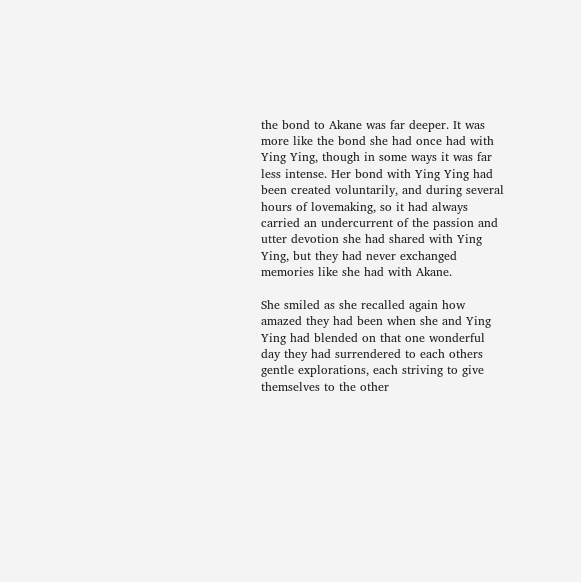the bond to Akane was far deeper. It was more like the bond she had once had with Ying Ying, though in some ways it was far less intense. Her bond with Ying Ying had been created voluntarily, and during several hours of lovemaking, so it had always carried an undercurrent of the passion and utter devotion she had shared with Ying Ying, but they had never exchanged memories like she had with Akane.

She smiled as she recalled again how amazed they had been when she and Ying Ying had blended on that one wonderful day they had surrendered to each others gentle explorations, each striving to give themselves to the other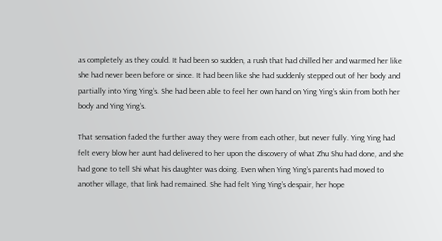as completely as they could. It had been so sudden, a rush that had chilled her and warmed her like she had never been before or since. It had been like she had suddenly stepped out of her body and partially into Ying Ying’s. She had been able to feel her own hand on Ying Ying’s skin from both her body and Ying Ying’s.

That sensation faded the further away they were from each other, but never fully. Ying Ying had felt every blow her aunt had delivered to her upon the discovery of what Zhu Shu had done, and she had gone to tell Shi what his daughter was doing. Even when Ying Ying’s parents had moved to another village, that link had remained. She had felt Ying Ying’s despair, her hope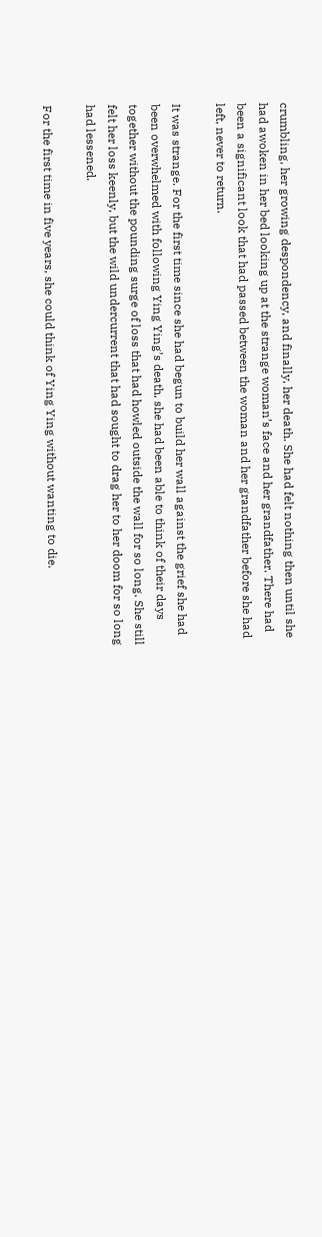crumbling, her growing despondency, and finally, her death. She had felt nothing then until she had awoken in her bed looking up at the strange woman’s face and her grandfather. There had been a significant look that had passed between the woman and her grandfather before she had left, never to return.

It was strange. For the first time since she had begun to build her wall against the grief she had been overwhelmed with following Ying Ying’s death, she had been able to think of their days together without the pounding surge of loss that had howled outside the wall for so long. She still felt her loss keenly, but the wild undercurrent that had sought to drag her to her doom for so long had lessened.

For the first time in five years, she could think of Ying Ying without wanting to die.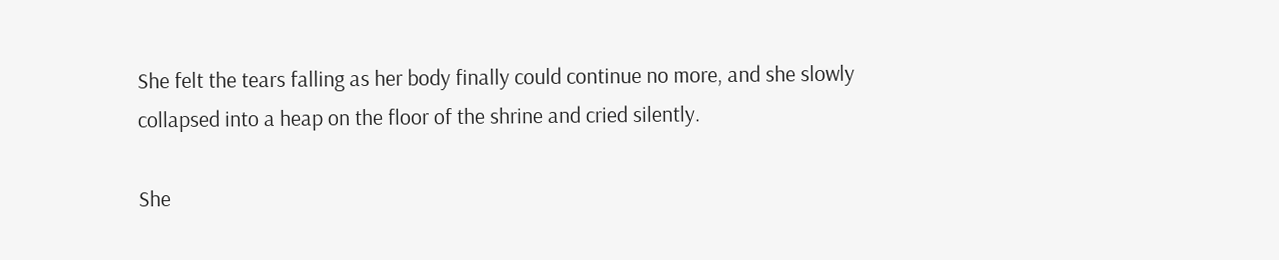She felt the tears falling as her body finally could continue no more, and she slowly collapsed into a heap on the floor of the shrine and cried silently.

She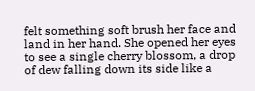felt something soft brush her face and land in her hand. She opened her eyes to see a single cherry blossom, a drop of dew falling down its side like a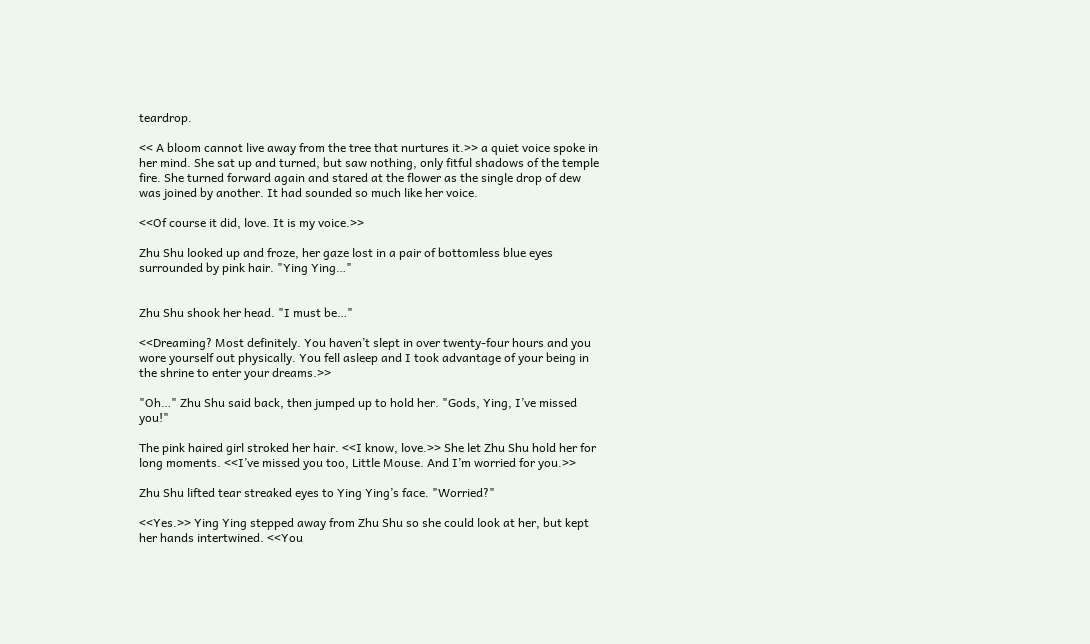teardrop.

<< A bloom cannot live away from the tree that nurtures it.>> a quiet voice spoke in her mind. She sat up and turned, but saw nothing, only fitful shadows of the temple fire. She turned forward again and stared at the flower as the single drop of dew was joined by another. It had sounded so much like her voice.

<<Of course it did, love. It is my voice.>>

Zhu Shu looked up and froze, her gaze lost in a pair of bottomless blue eyes surrounded by pink hair. "Ying Ying…"


Zhu Shu shook her head. "I must be…"

<<Dreaming? Most definitely. You haven’t slept in over twenty-four hours and you wore yourself out physically. You fell asleep and I took advantage of your being in the shrine to enter your dreams.>>

"Oh…" Zhu Shu said back, then jumped up to hold her. "Gods, Ying, I’ve missed you!"

The pink haired girl stroked her hair. <<I know, love.>> She let Zhu Shu hold her for long moments. <<I’ve missed you too, Little Mouse. And I’m worried for you.>>

Zhu Shu lifted tear streaked eyes to Ying Ying’s face. "Worried?"

<<Yes.>> Ying Ying stepped away from Zhu Shu so she could look at her, but kept her hands intertwined. <<You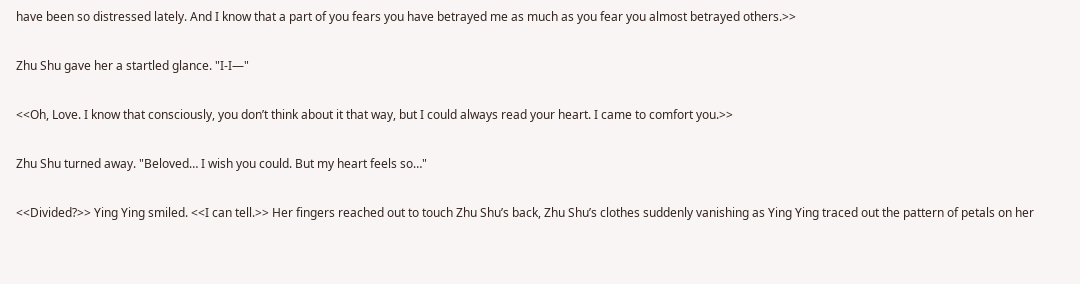have been so distressed lately. And I know that a part of you fears you have betrayed me as much as you fear you almost betrayed others.>>

Zhu Shu gave her a startled glance. "I-I—"

<<Oh, Love. I know that consciously, you don’t think about it that way, but I could always read your heart. I came to comfort you.>>

Zhu Shu turned away. "Beloved… I wish you could. But my heart feels so…"

<<Divided?>> Ying Ying smiled. <<I can tell.>> Her fingers reached out to touch Zhu Shu’s back, Zhu Shu’s clothes suddenly vanishing as Ying Ying traced out the pattern of petals on her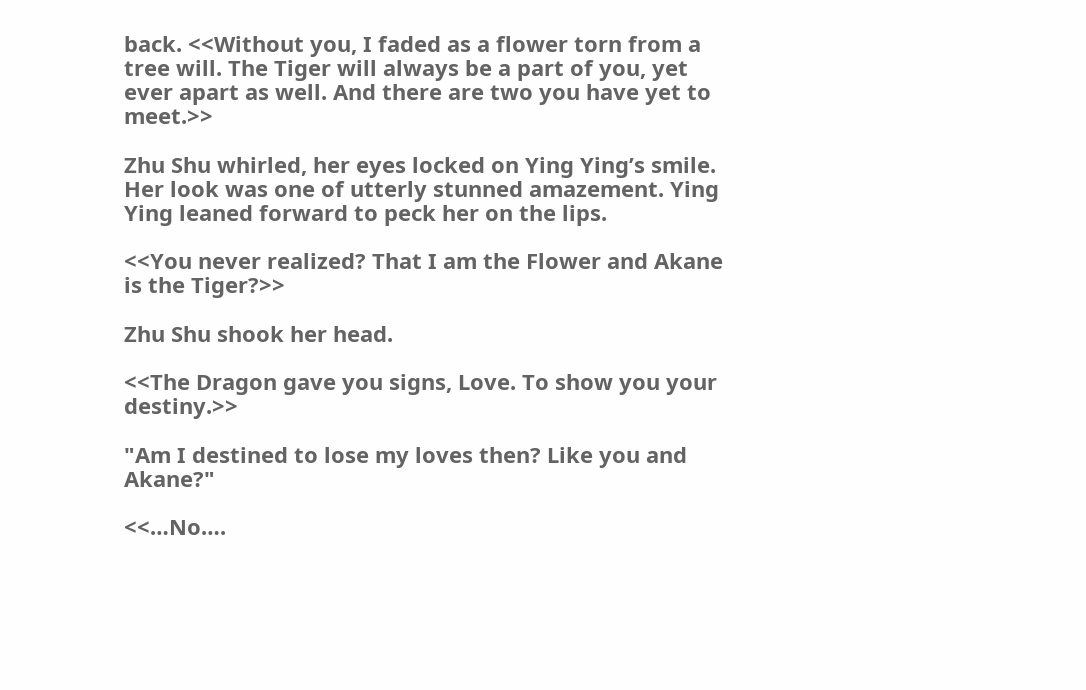back. <<Without you, I faded as a flower torn from a tree will. The Tiger will always be a part of you, yet ever apart as well. And there are two you have yet to meet.>>

Zhu Shu whirled, her eyes locked on Ying Ying’s smile. Her look was one of utterly stunned amazement. Ying Ying leaned forward to peck her on the lips.

<<You never realized? That I am the Flower and Akane is the Tiger?>>

Zhu Shu shook her head.

<<The Dragon gave you signs, Love. To show you your destiny.>>

"Am I destined to lose my loves then? Like you and Akane?"

<<…No….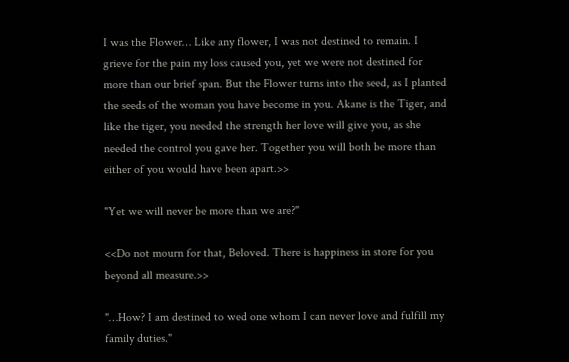I was the Flower… Like any flower, I was not destined to remain. I grieve for the pain my loss caused you, yet we were not destined for more than our brief span. But the Flower turns into the seed, as I planted the seeds of the woman you have become in you. Akane is the Tiger, and like the tiger, you needed the strength her love will give you, as she needed the control you gave her. Together you will both be more than either of you would have been apart.>>

"Yet we will never be more than we are?"

<<Do not mourn for that, Beloved. There is happiness in store for you beyond all measure.>>

"…How? I am destined to wed one whom I can never love and fulfill my family duties."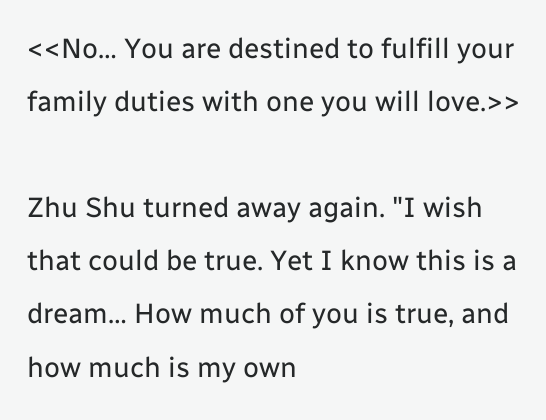<<No… You are destined to fulfill your family duties with one you will love.>>

Zhu Shu turned away again. "I wish that could be true. Yet I know this is a dream… How much of you is true, and how much is my own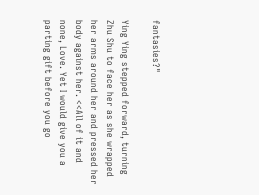fantasies?"

Ying Ying stepped forward, turning Zhu Shu to face her as she wrapped her arms around her and pressed her body against her. <<All of it and none, Love. Yet I would give you a parting gift before you go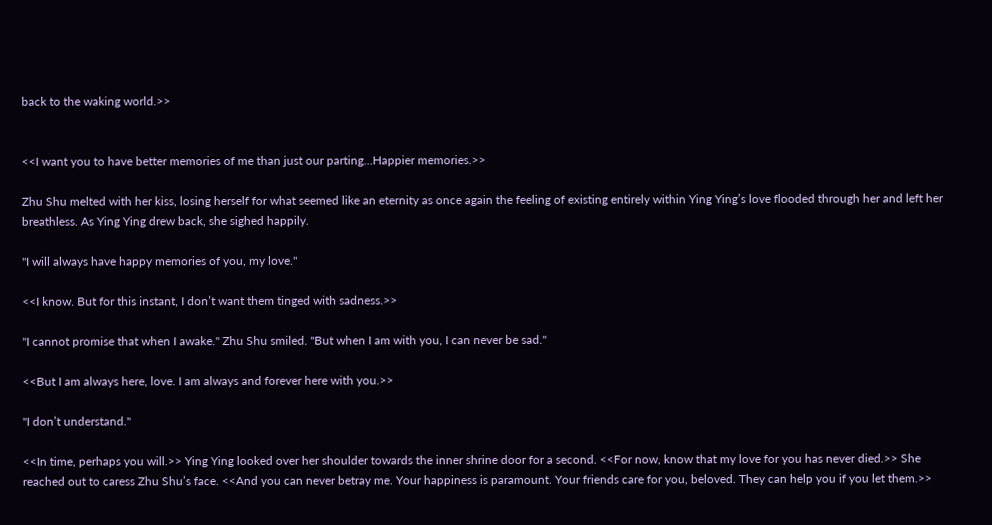back to the waking world.>>


<<I want you to have better memories of me than just our parting…Happier memories.>>

Zhu Shu melted with her kiss, losing herself for what seemed like an eternity as once again the feeling of existing entirely within Ying Ying’s love flooded through her and left her breathless. As Ying Ying drew back, she sighed happily.

"I will always have happy memories of you, my love."

<<I know. But for this instant, I don’t want them tinged with sadness.>>

"I cannot promise that when I awake." Zhu Shu smiled. "But when I am with you, I can never be sad."

<<But I am always here, love. I am always and forever here with you.>>

"I don’t understand."

<<In time, perhaps you will.>> Ying Ying looked over her shoulder towards the inner shrine door for a second. <<For now, know that my love for you has never died.>> She reached out to caress Zhu Shu’s face. <<And you can never betray me. Your happiness is paramount. Your friends care for you, beloved. They can help you if you let them.>>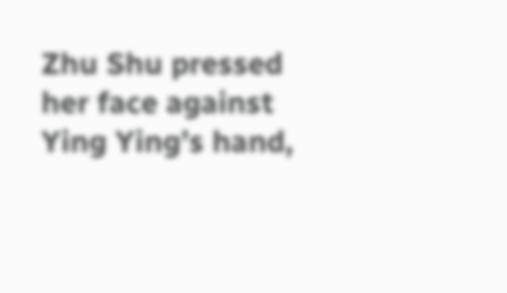Zhu Shu pressed her face against Ying Ying’s hand,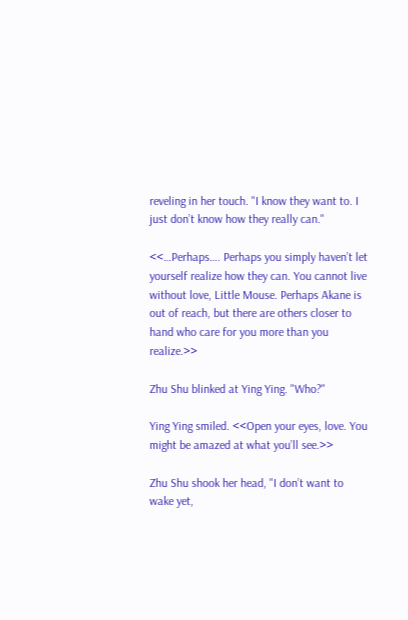reveling in her touch. "I know they want to. I just don’t know how they really can."

<<…Perhaps…. Perhaps you simply haven’t let yourself realize how they can. You cannot live without love, Little Mouse. Perhaps Akane is out of reach, but there are others closer to hand who care for you more than you realize.>>

Zhu Shu blinked at Ying Ying. "Who?"

Ying Ying smiled. <<Open your eyes, love. You might be amazed at what you’ll see.>>

Zhu Shu shook her head, "I don’t want to wake yet,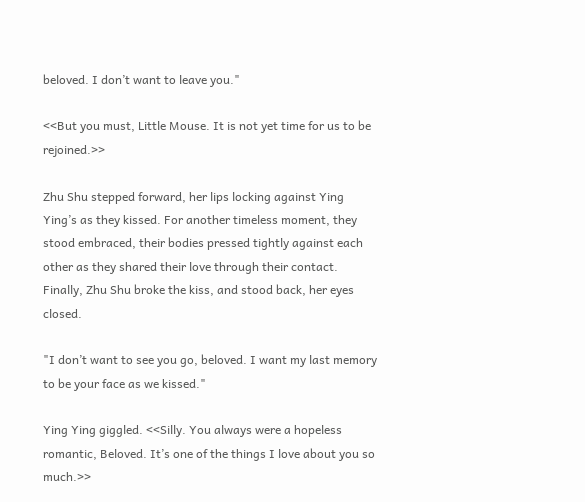beloved. I don’t want to leave you."

<<But you must, Little Mouse. It is not yet time for us to be rejoined.>>

Zhu Shu stepped forward, her lips locking against Ying Ying’s as they kissed. For another timeless moment, they stood embraced, their bodies pressed tightly against each other as they shared their love through their contact. Finally, Zhu Shu broke the kiss, and stood back, her eyes closed.

"I don’t want to see you go, beloved. I want my last memory to be your face as we kissed."

Ying Ying giggled. <<Silly. You always were a hopeless romantic, Beloved. It’s one of the things I love about you so much.>>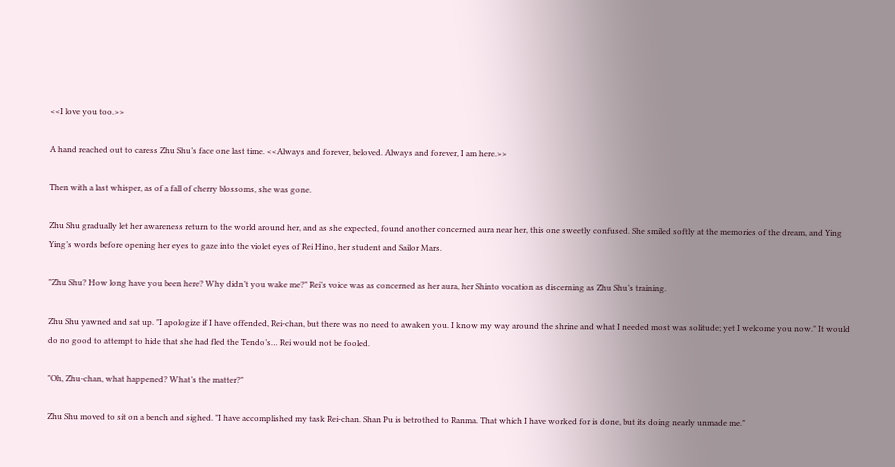<<I love you too.>>

A hand reached out to caress Zhu Shu’s face one last time. <<Always and forever, beloved. Always and forever, I am here.>>

Then with a last whisper, as of a fall of cherry blossoms, she was gone.

Zhu Shu gradually let her awareness return to the world around her, and as she expected, found another concerned aura near her, this one sweetly confused. She smiled softly at the memories of the dream, and Ying Ying’s words before opening her eyes to gaze into the violet eyes of Rei Hino, her student and Sailor Mars.

"Zhu Shu? How long have you been here? Why didn’t you wake me?" Rei’s voice was as concerned as her aura, her Shinto vocation as discerning as Zhu Shu’s training.

Zhu Shu yawned and sat up. "I apologize if I have offended, Rei-chan, but there was no need to awaken you. I know my way around the shrine and what I needed most was solitude; yet I welcome you now." It would do no good to attempt to hide that she had fled the Tendo’s… Rei would not be fooled.

"Oh, Zhu-chan, what happened? What’s the matter?"

Zhu Shu moved to sit on a bench and sighed. "I have accomplished my task Rei-chan. Shan Pu is betrothed to Ranma. That which I have worked for is done, but its doing nearly unmade me."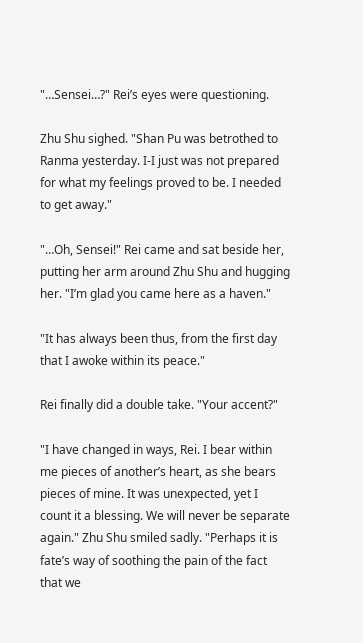"…Sensei…?" Rei’s eyes were questioning.

Zhu Shu sighed. "Shan Pu was betrothed to Ranma yesterday. I-I just was not prepared for what my feelings proved to be. I needed to get away."

"…Oh, Sensei!" Rei came and sat beside her, putting her arm around Zhu Shu and hugging her. "I’m glad you came here as a haven."

"It has always been thus, from the first day that I awoke within its peace."

Rei finally did a double take. "Your accent?"

"I have changed in ways, Rei. I bear within me pieces of another’s heart, as she bears pieces of mine. It was unexpected, yet I count it a blessing. We will never be separate again." Zhu Shu smiled sadly. "Perhaps it is fate’s way of soothing the pain of the fact that we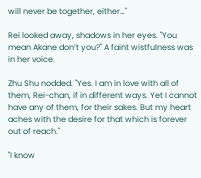will never be together, either…"

Rei looked away, shadows in her eyes. "You mean Akane don’t you?" A faint wistfulness was in her voice.

Zhu Shu nodded. "Yes. I am in love with all of them, Rei-chan, if in different ways. Yet I cannot have any of them, for their sakes. But my heart aches with the desire for that which is forever out of reach."

"I know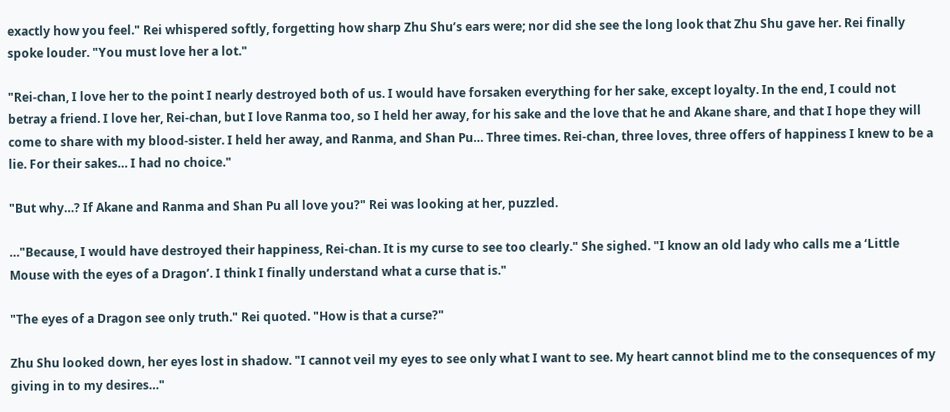exactly how you feel." Rei whispered softly, forgetting how sharp Zhu Shu’s ears were; nor did she see the long look that Zhu Shu gave her. Rei finally spoke louder. "You must love her a lot."

"Rei-chan, I love her to the point I nearly destroyed both of us. I would have forsaken everything for her sake, except loyalty. In the end, I could not betray a friend. I love her, Rei-chan, but I love Ranma too, so I held her away, for his sake and the love that he and Akane share, and that I hope they will come to share with my blood-sister. I held her away, and Ranma, and Shan Pu… Three times. Rei-chan, three loves, three offers of happiness I knew to be a lie. For their sakes… I had no choice."

"But why…? If Akane and Ranma and Shan Pu all love you?" Rei was looking at her, puzzled.

…"Because, I would have destroyed their happiness, Rei-chan. It is my curse to see too clearly." She sighed. "I know an old lady who calls me a ‘Little Mouse with the eyes of a Dragon’. I think I finally understand what a curse that is."

"The eyes of a Dragon see only truth." Rei quoted. "How is that a curse?"

Zhu Shu looked down, her eyes lost in shadow. "I cannot veil my eyes to see only what I want to see. My heart cannot blind me to the consequences of my giving in to my desires…"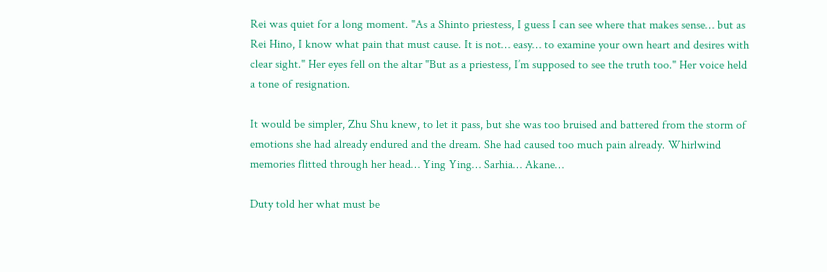Rei was quiet for a long moment. "As a Shinto priestess, I guess I can see where that makes sense… but as Rei Hino, I know what pain that must cause. It is not… easy… to examine your own heart and desires with clear sight." Her eyes fell on the altar "But as a priestess, I’m supposed to see the truth too." Her voice held a tone of resignation.

It would be simpler, Zhu Shu knew, to let it pass, but she was too bruised and battered from the storm of emotions she had already endured and the dream. She had caused too much pain already. Whirlwind memories flitted through her head… Ying Ying… Sarhia… Akane…

Duty told her what must be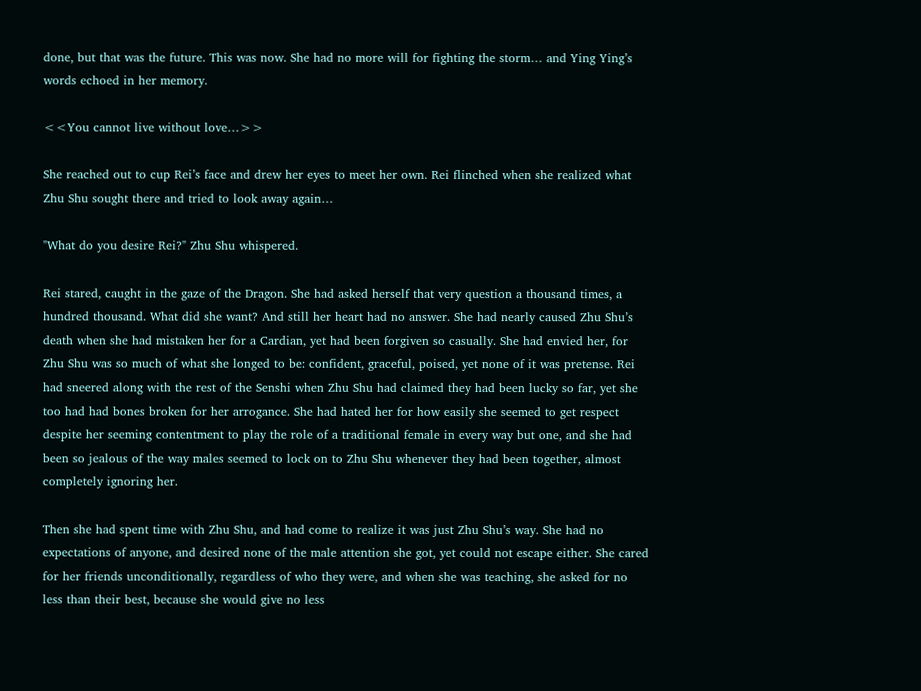done, but that was the future. This was now. She had no more will for fighting the storm… and Ying Ying’s words echoed in her memory.

<<You cannot live without love…>>

She reached out to cup Rei’s face and drew her eyes to meet her own. Rei flinched when she realized what Zhu Shu sought there and tried to look away again…

"What do you desire Rei?" Zhu Shu whispered.

Rei stared, caught in the gaze of the Dragon. She had asked herself that very question a thousand times, a hundred thousand. What did she want? And still her heart had no answer. She had nearly caused Zhu Shu’s death when she had mistaken her for a Cardian, yet had been forgiven so casually. She had envied her, for Zhu Shu was so much of what she longed to be: confident, graceful, poised, yet none of it was pretense. Rei had sneered along with the rest of the Senshi when Zhu Shu had claimed they had been lucky so far, yet she too had had bones broken for her arrogance. She had hated her for how easily she seemed to get respect despite her seeming contentment to play the role of a traditional female in every way but one, and she had been so jealous of the way males seemed to lock on to Zhu Shu whenever they had been together, almost completely ignoring her.

Then she had spent time with Zhu Shu, and had come to realize it was just Zhu Shu’s way. She had no expectations of anyone, and desired none of the male attention she got, yet could not escape either. She cared for her friends unconditionally, regardless of who they were, and when she was teaching, she asked for no less than their best, because she would give no less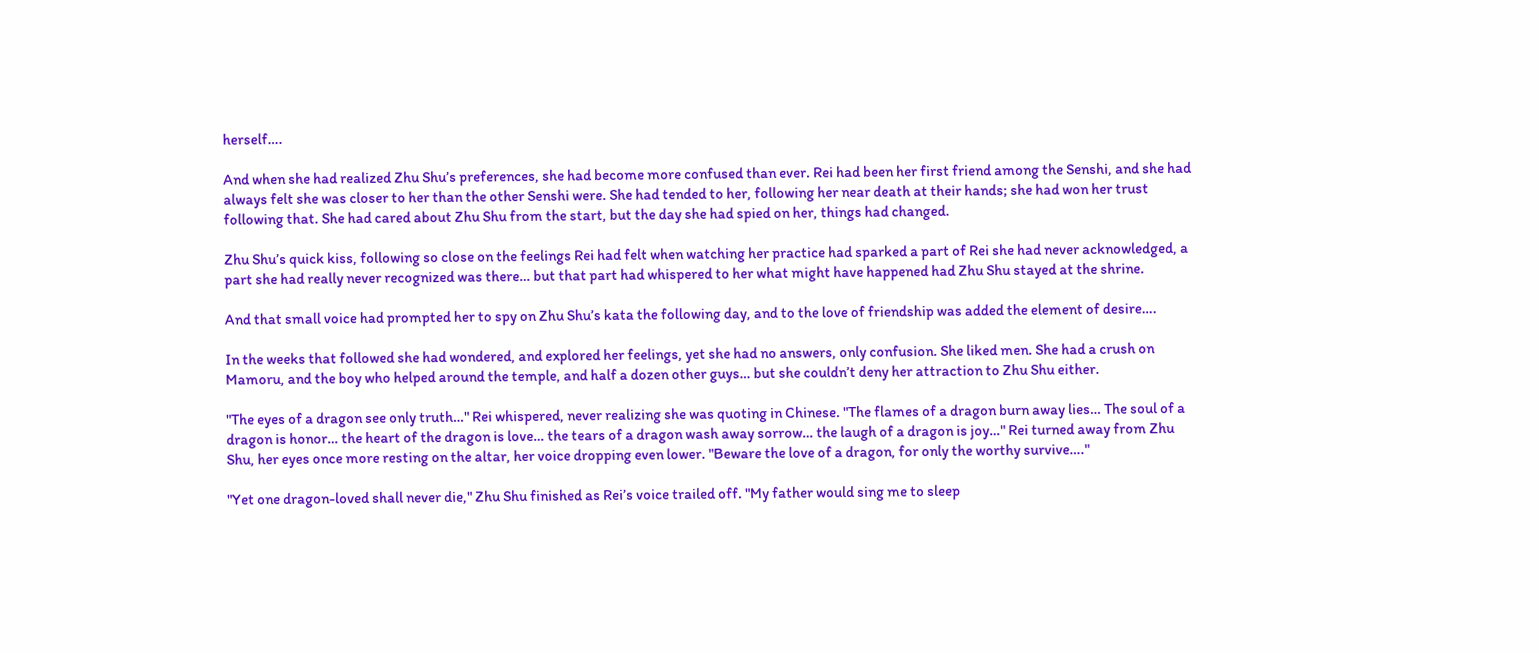herself….

And when she had realized Zhu Shu’s preferences, she had become more confused than ever. Rei had been her first friend among the Senshi, and she had always felt she was closer to her than the other Senshi were. She had tended to her, following her near death at their hands; she had won her trust following that. She had cared about Zhu Shu from the start, but the day she had spied on her, things had changed.

Zhu Shu’s quick kiss, following so close on the feelings Rei had felt when watching her practice had sparked a part of Rei she had never acknowledged, a part she had really never recognized was there… but that part had whispered to her what might have happened had Zhu Shu stayed at the shrine.

And that small voice had prompted her to spy on Zhu Shu’s kata the following day, and to the love of friendship was added the element of desire….

In the weeks that followed she had wondered, and explored her feelings, yet she had no answers, only confusion. She liked men. She had a crush on Mamoru, and the boy who helped around the temple, and half a dozen other guys… but she couldn’t deny her attraction to Zhu Shu either.

"The eyes of a dragon see only truth…" Rei whispered, never realizing she was quoting in Chinese. "The flames of a dragon burn away lies… The soul of a dragon is honor… the heart of the dragon is love… the tears of a dragon wash away sorrow… the laugh of a dragon is joy…" Rei turned away from Zhu Shu, her eyes once more resting on the altar, her voice dropping even lower. "Beware the love of a dragon, for only the worthy survive…."

"Yet one dragon-loved shall never die," Zhu Shu finished as Rei’s voice trailed off. "My father would sing me to sleep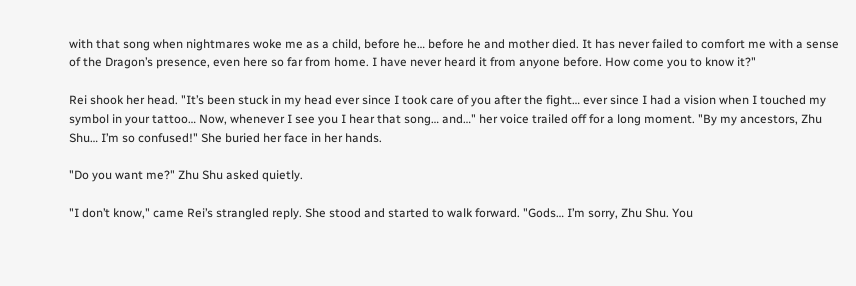with that song when nightmares woke me as a child, before he… before he and mother died. It has never failed to comfort me with a sense of the Dragon’s presence, even here so far from home. I have never heard it from anyone before. How come you to know it?"

Rei shook her head. "It’s been stuck in my head ever since I took care of you after the fight… ever since I had a vision when I touched my symbol in your tattoo… Now, whenever I see you I hear that song… and…" her voice trailed off for a long moment. "By my ancestors, Zhu Shu… I’m so confused!" She buried her face in her hands.

"Do you want me?" Zhu Shu asked quietly.

"I don’t know," came Rei’s strangled reply. She stood and started to walk forward. "Gods… I’m sorry, Zhu Shu. You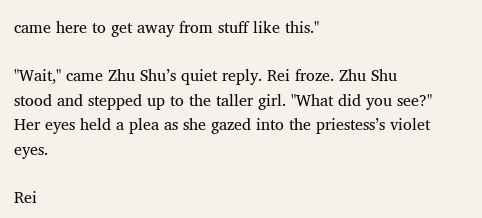came here to get away from stuff like this."

"Wait," came Zhu Shu’s quiet reply. Rei froze. Zhu Shu stood and stepped up to the taller girl. "What did you see?" Her eyes held a plea as she gazed into the priestess’s violet eyes.

Rei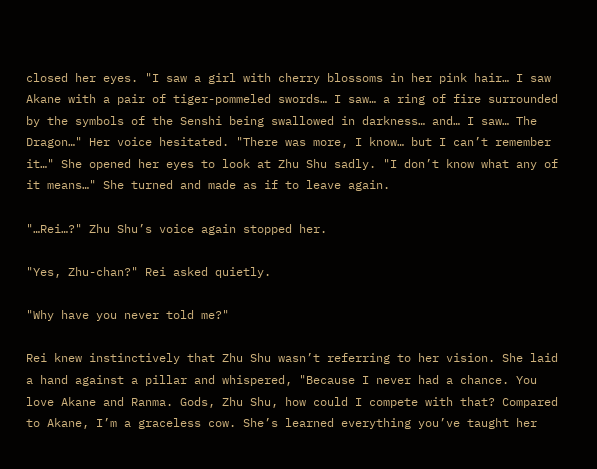closed her eyes. "I saw a girl with cherry blossoms in her pink hair… I saw Akane with a pair of tiger-pommeled swords… I saw… a ring of fire surrounded by the symbols of the Senshi being swallowed in darkness… and… I saw… The Dragon…" Her voice hesitated. "There was more, I know… but I can’t remember it…" She opened her eyes to look at Zhu Shu sadly. "I don’t know what any of it means…" She turned and made as if to leave again.

"…Rei…?" Zhu Shu’s voice again stopped her.

"Yes, Zhu-chan?" Rei asked quietly.

"Why have you never told me?"

Rei knew instinctively that Zhu Shu wasn’t referring to her vision. She laid a hand against a pillar and whispered, "Because I never had a chance. You love Akane and Ranma. Gods, Zhu Shu, how could I compete with that? Compared to Akane, I’m a graceless cow. She’s learned everything you’ve taught her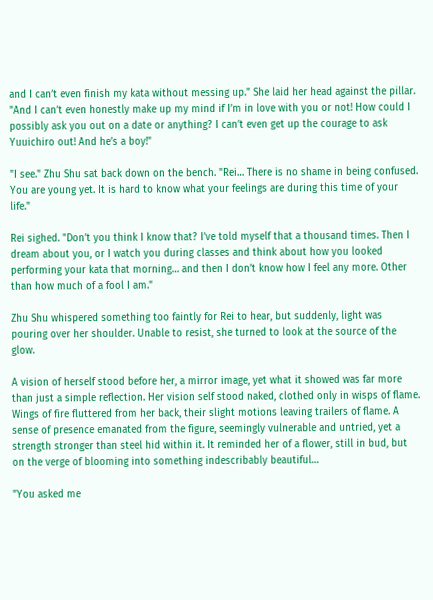and I can’t even finish my kata without messing up." She laid her head against the pillar. "And I can’t even honestly make up my mind if I’m in love with you or not! How could I possibly ask you out on a date or anything? I can’t even get up the courage to ask Yuuichiro out! And he’s a boy!"

"I see." Zhu Shu sat back down on the bench. "Rei… There is no shame in being confused. You are young yet. It is hard to know what your feelings are during this time of your life."

Rei sighed. "Don’t you think I know that? I’ve told myself that a thousand times. Then I dream about you, or I watch you during classes and think about how you looked performing your kata that morning… and then I don’t know how I feel any more. Other than how much of a fool I am."

Zhu Shu whispered something too faintly for Rei to hear, but suddenly, light was pouring over her shoulder. Unable to resist, she turned to look at the source of the glow.

A vision of herself stood before her, a mirror image, yet what it showed was far more than just a simple reflection. Her vision self stood naked, clothed only in wisps of flame. Wings of fire fluttered from her back, their slight motions leaving trailers of flame. A sense of presence emanated from the figure, seemingly vulnerable and untried, yet a strength stronger than steel hid within it. It reminded her of a flower, still in bud, but on the verge of blooming into something indescribably beautiful…

"You asked me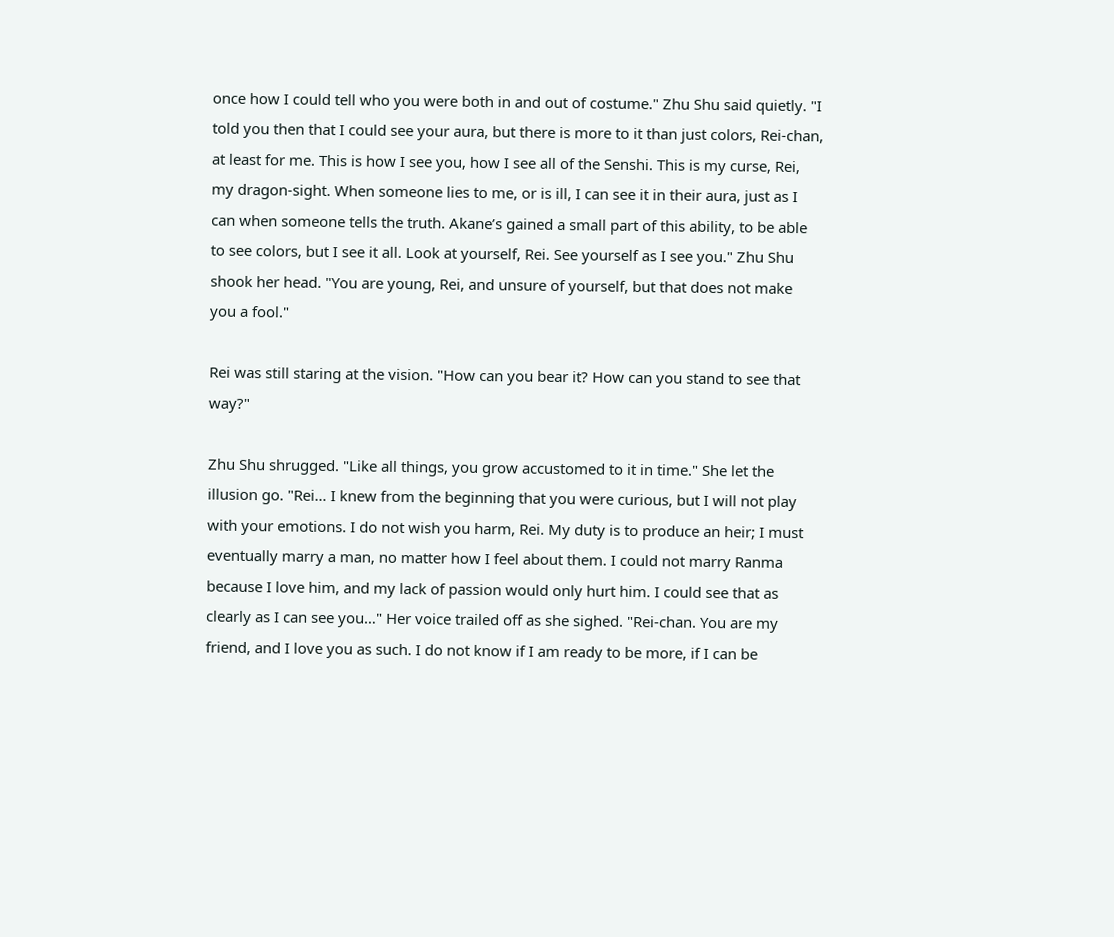once how I could tell who you were both in and out of costume." Zhu Shu said quietly. "I told you then that I could see your aura, but there is more to it than just colors, Rei-chan, at least for me. This is how I see you, how I see all of the Senshi. This is my curse, Rei, my dragon-sight. When someone lies to me, or is ill, I can see it in their aura, just as I can when someone tells the truth. Akane’s gained a small part of this ability, to be able to see colors, but I see it all. Look at yourself, Rei. See yourself as I see you." Zhu Shu shook her head. "You are young, Rei, and unsure of yourself, but that does not make you a fool."

Rei was still staring at the vision. "How can you bear it? How can you stand to see that way?"

Zhu Shu shrugged. "Like all things, you grow accustomed to it in time." She let the illusion go. "Rei… I knew from the beginning that you were curious, but I will not play with your emotions. I do not wish you harm, Rei. My duty is to produce an heir; I must eventually marry a man, no matter how I feel about them. I could not marry Ranma because I love him, and my lack of passion would only hurt him. I could see that as clearly as I can see you…" Her voice trailed off as she sighed. "Rei-chan. You are my friend, and I love you as such. I do not know if I am ready to be more, if I can be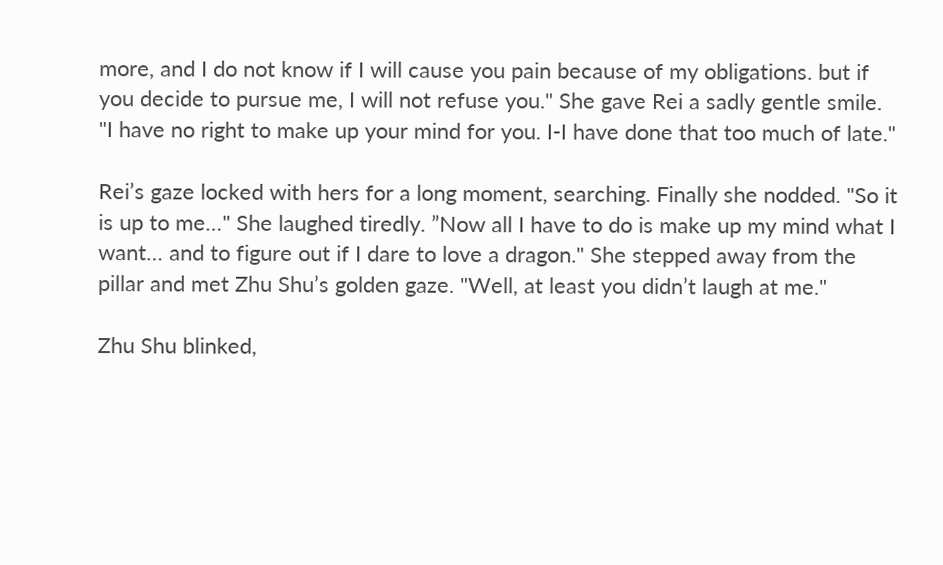more, and I do not know if I will cause you pain because of my obligations. but if you decide to pursue me, I will not refuse you." She gave Rei a sadly gentle smile. "I have no right to make up your mind for you. I-I have done that too much of late."

Rei’s gaze locked with hers for a long moment, searching. Finally she nodded. "So it is up to me…" She laughed tiredly. ”Now all I have to do is make up my mind what I want… and to figure out if I dare to love a dragon." She stepped away from the pillar and met Zhu Shu’s golden gaze. "Well, at least you didn’t laugh at me."

Zhu Shu blinked,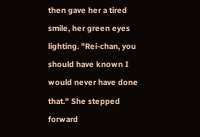then gave her a tired smile, her green eyes lighting. "Rei-chan, you should have known I would never have done that." She stepped forward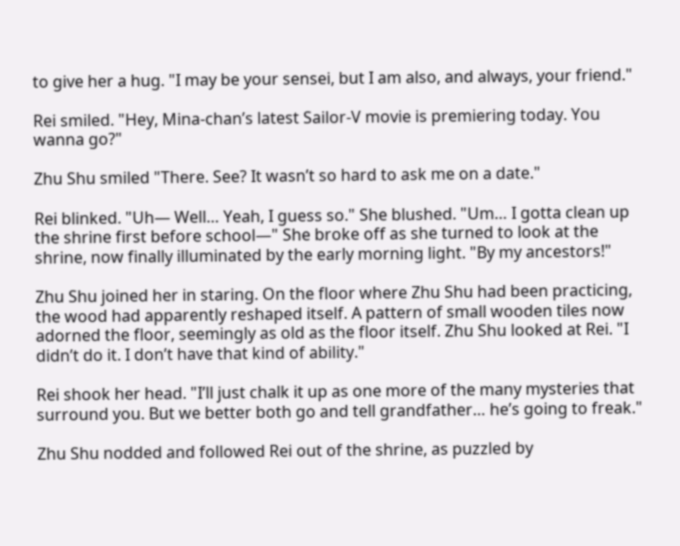to give her a hug. "I may be your sensei, but I am also, and always, your friend."

Rei smiled. "Hey, Mina-chan’s latest Sailor-V movie is premiering today. You wanna go?"

Zhu Shu smiled "There. See? It wasn’t so hard to ask me on a date."

Rei blinked. "Uh— Well… Yeah, I guess so." She blushed. "Um… I gotta clean up the shrine first before school—" She broke off as she turned to look at the shrine, now finally illuminated by the early morning light. "By my ancestors!"

Zhu Shu joined her in staring. On the floor where Zhu Shu had been practicing, the wood had apparently reshaped itself. A pattern of small wooden tiles now adorned the floor, seemingly as old as the floor itself. Zhu Shu looked at Rei. "I didn’t do it. I don’t have that kind of ability."

Rei shook her head. "I’ll just chalk it up as one more of the many mysteries that surround you. But we better both go and tell grandfather… he’s going to freak."

Zhu Shu nodded and followed Rei out of the shrine, as puzzled by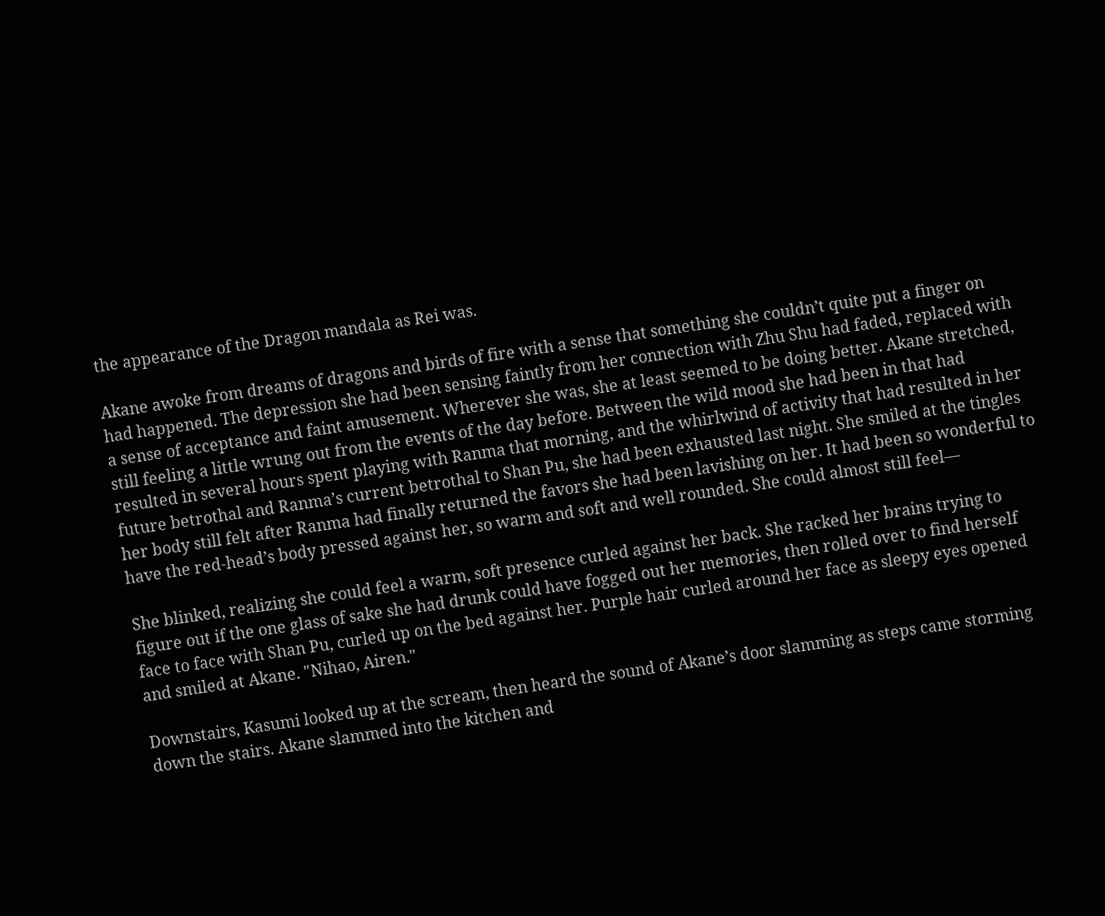the appearance of the Dragon mandala as Rei was.

Akane awoke from dreams of dragons and birds of fire with a sense that something she couldn’t quite put a finger on had happened. The depression she had been sensing faintly from her connection with Zhu Shu had faded, replaced with a sense of acceptance and faint amusement. Wherever she was, she at least seemed to be doing better. Akane stretched, still feeling a little wrung out from the events of the day before. Between the wild mood she had been in that had resulted in several hours spent playing with Ranma that morning, and the whirlwind of activity that had resulted in her future betrothal and Ranma’s current betrothal to Shan Pu, she had been exhausted last night. She smiled at the tingles her body still felt after Ranma had finally returned the favors she had been lavishing on her. It had been so wonderful to have the red-head’s body pressed against her, so warm and soft and well rounded. She could almost still feel—

She blinked, realizing she could feel a warm, soft presence curled against her back. She racked her brains trying to figure out if the one glass of sake she had drunk could have fogged out her memories, then rolled over to find herself face to face with Shan Pu, curled up on the bed against her. Purple hair curled around her face as sleepy eyes opened and smiled at Akane. "Nihao, Airen."

Downstairs, Kasumi looked up at the scream, then heard the sound of Akane’s door slamming as steps came storming down the stairs. Akane slammed into the kitchen and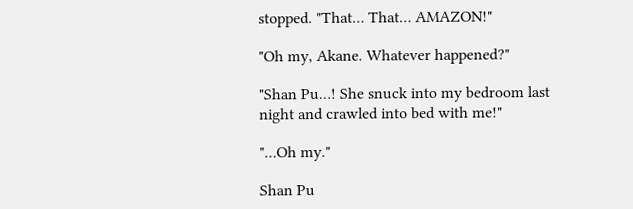stopped. "That… That… AMAZON!"

"Oh my, Akane. Whatever happened?"

"Shan Pu…! She snuck into my bedroom last night and crawled into bed with me!"

"…Oh my."

Shan Pu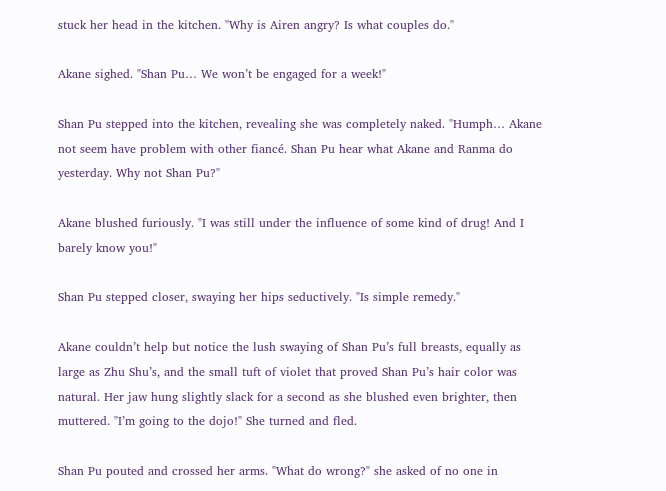stuck her head in the kitchen. "Why is Airen angry? Is what couples do."

Akane sighed. "Shan Pu… We won’t be engaged for a week!"

Shan Pu stepped into the kitchen, revealing she was completely naked. "Humph… Akane not seem have problem with other fiancé. Shan Pu hear what Akane and Ranma do yesterday. Why not Shan Pu?"

Akane blushed furiously. "I was still under the influence of some kind of drug! And I barely know you!"

Shan Pu stepped closer, swaying her hips seductively. "Is simple remedy."

Akane couldn’t help but notice the lush swaying of Shan Pu’s full breasts, equally as large as Zhu Shu’s, and the small tuft of violet that proved Shan Pu’s hair color was natural. Her jaw hung slightly slack for a second as she blushed even brighter, then muttered. "I’m going to the dojo!" She turned and fled.

Shan Pu pouted and crossed her arms. "What do wrong?" she asked of no one in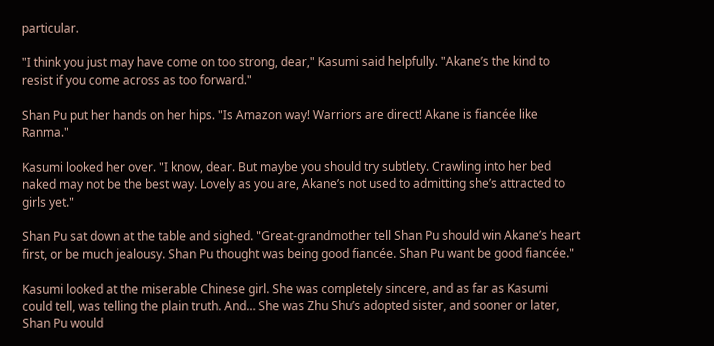particular.

"I think you just may have come on too strong, dear," Kasumi said helpfully. "Akane’s the kind to resist if you come across as too forward."

Shan Pu put her hands on her hips. "Is Amazon way! Warriors are direct! Akane is fiancée like Ranma."

Kasumi looked her over. "I know, dear. But maybe you should try subtlety. Crawling into her bed naked may not be the best way. Lovely as you are, Akane’s not used to admitting she’s attracted to girls yet."

Shan Pu sat down at the table and sighed. "Great-grandmother tell Shan Pu should win Akane’s heart first, or be much jealousy. Shan Pu thought was being good fiancée. Shan Pu want be good fiancée."

Kasumi looked at the miserable Chinese girl. She was completely sincere, and as far as Kasumi could tell, was telling the plain truth. And… She was Zhu Shu’s adopted sister, and sooner or later, Shan Pu would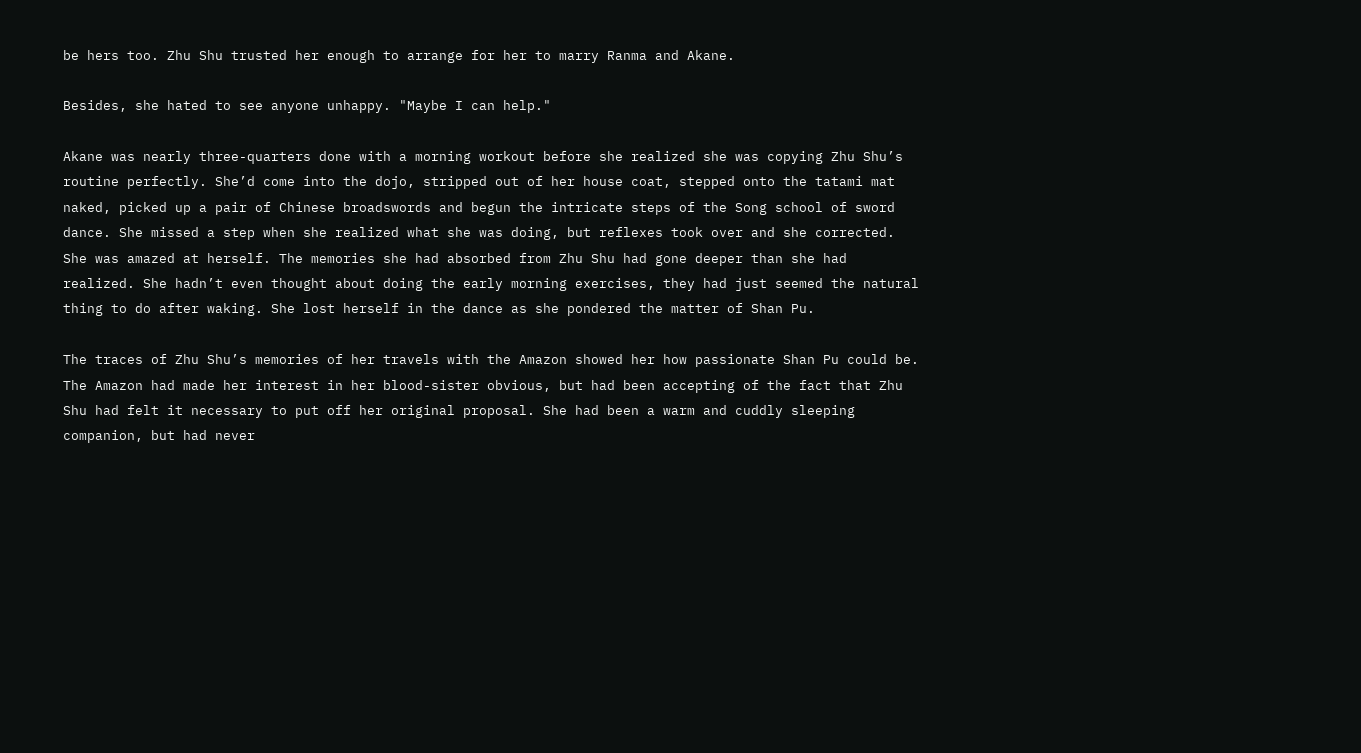be hers too. Zhu Shu trusted her enough to arrange for her to marry Ranma and Akane.

Besides, she hated to see anyone unhappy. "Maybe I can help."

Akane was nearly three-quarters done with a morning workout before she realized she was copying Zhu Shu’s routine perfectly. She’d come into the dojo, stripped out of her house coat, stepped onto the tatami mat naked, picked up a pair of Chinese broadswords and begun the intricate steps of the Song school of sword dance. She missed a step when she realized what she was doing, but reflexes took over and she corrected. She was amazed at herself. The memories she had absorbed from Zhu Shu had gone deeper than she had realized. She hadn’t even thought about doing the early morning exercises, they had just seemed the natural thing to do after waking. She lost herself in the dance as she pondered the matter of Shan Pu.

The traces of Zhu Shu’s memories of her travels with the Amazon showed her how passionate Shan Pu could be. The Amazon had made her interest in her blood-sister obvious, but had been accepting of the fact that Zhu Shu had felt it necessary to put off her original proposal. She had been a warm and cuddly sleeping companion, but had never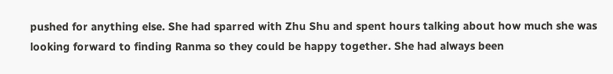pushed for anything else. She had sparred with Zhu Shu and spent hours talking about how much she was looking forward to finding Ranma so they could be happy together. She had always been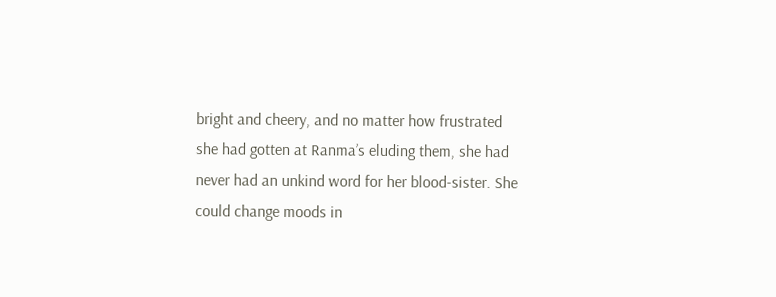bright and cheery, and no matter how frustrated she had gotten at Ranma’s eluding them, she had never had an unkind word for her blood-sister. She could change moods in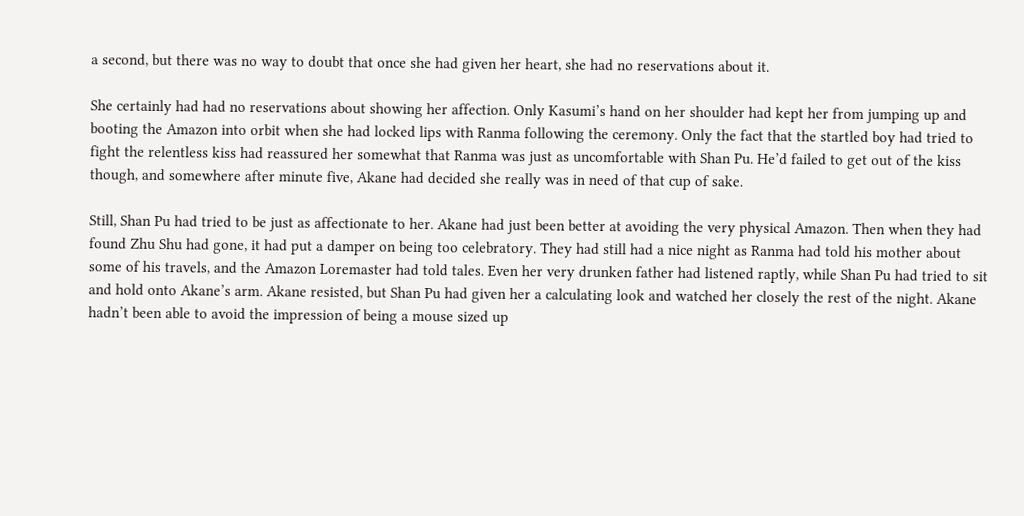a second, but there was no way to doubt that once she had given her heart, she had no reservations about it.

She certainly had had no reservations about showing her affection. Only Kasumi’s hand on her shoulder had kept her from jumping up and booting the Amazon into orbit when she had locked lips with Ranma following the ceremony. Only the fact that the startled boy had tried to fight the relentless kiss had reassured her somewhat that Ranma was just as uncomfortable with Shan Pu. He’d failed to get out of the kiss though, and somewhere after minute five, Akane had decided she really was in need of that cup of sake.

Still, Shan Pu had tried to be just as affectionate to her. Akane had just been better at avoiding the very physical Amazon. Then when they had found Zhu Shu had gone, it had put a damper on being too celebratory. They had still had a nice night as Ranma had told his mother about some of his travels, and the Amazon Loremaster had told tales. Even her very drunken father had listened raptly, while Shan Pu had tried to sit and hold onto Akane’s arm. Akane resisted, but Shan Pu had given her a calculating look and watched her closely the rest of the night. Akane hadn’t been able to avoid the impression of being a mouse sized up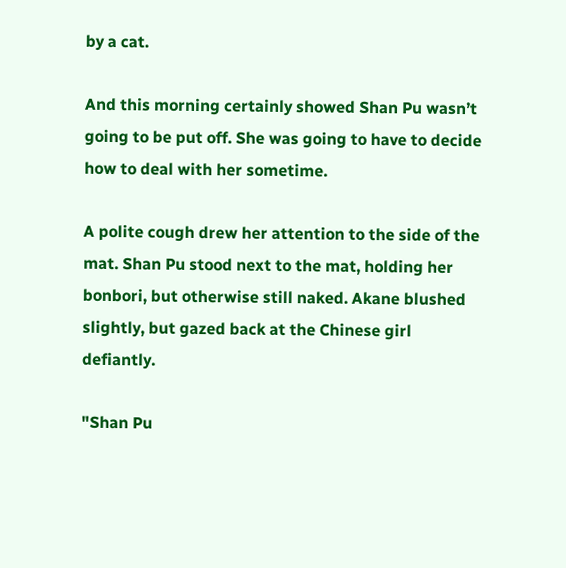by a cat.

And this morning certainly showed Shan Pu wasn’t going to be put off. She was going to have to decide how to deal with her sometime.

A polite cough drew her attention to the side of the mat. Shan Pu stood next to the mat, holding her bonbori, but otherwise still naked. Akane blushed slightly, but gazed back at the Chinese girl defiantly.

"Shan Pu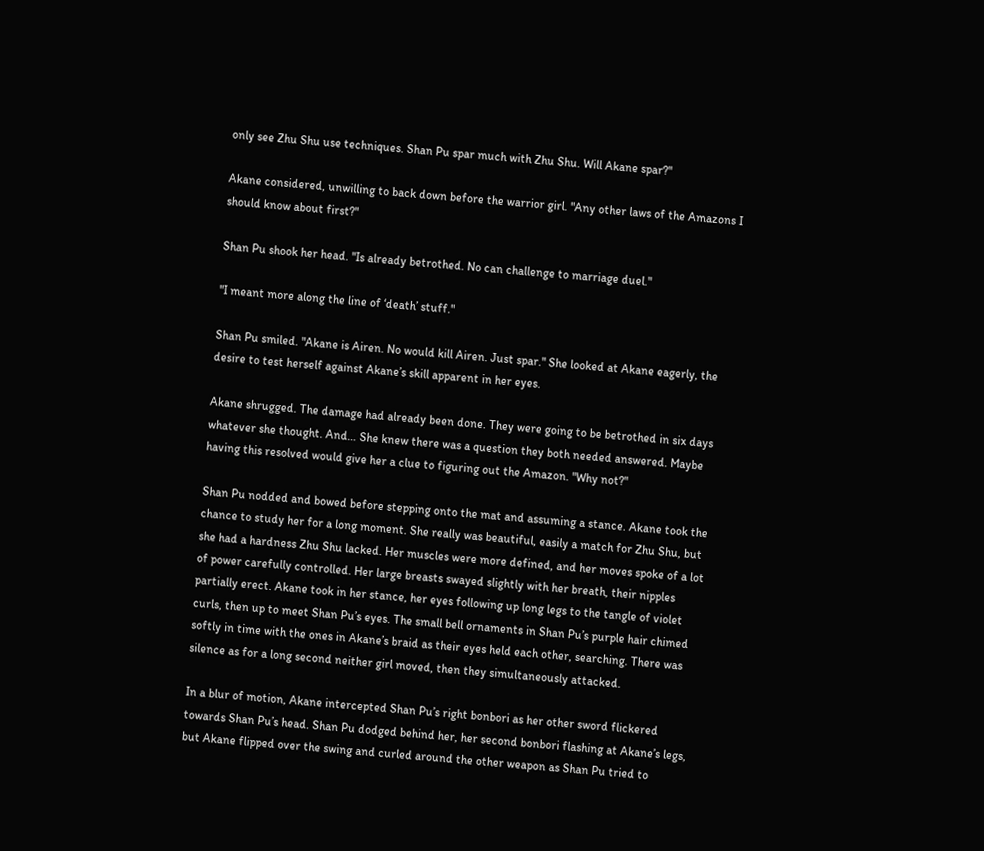only see Zhu Shu use techniques. Shan Pu spar much with Zhu Shu. Will Akane spar?"

Akane considered, unwilling to back down before the warrior girl. "Any other laws of the Amazons I should know about first?"

Shan Pu shook her head. "Is already betrothed. No can challenge to marriage duel."

"I meant more along the line of ‘death’ stuff."

Shan Pu smiled. "Akane is Airen. No would kill Airen. Just spar." She looked at Akane eagerly, the desire to test herself against Akane’s skill apparent in her eyes.

Akane shrugged. The damage had already been done. They were going to be betrothed in six days whatever she thought. And… She knew there was a question they both needed answered. Maybe having this resolved would give her a clue to figuring out the Amazon. "Why not?"

Shan Pu nodded and bowed before stepping onto the mat and assuming a stance. Akane took the chance to study her for a long moment. She really was beautiful, easily a match for Zhu Shu, but she had a hardness Zhu Shu lacked. Her muscles were more defined, and her moves spoke of a lot of power carefully controlled. Her large breasts swayed slightly with her breath, their nipples partially erect. Akane took in her stance, her eyes following up long legs to the tangle of violet curls, then up to meet Shan Pu’s eyes. The small bell ornaments in Shan Pu’s purple hair chimed softly in time with the ones in Akane’s braid as their eyes held each other, searching. There was silence as for a long second neither girl moved, then they simultaneously attacked.

In a blur of motion, Akane intercepted Shan Pu’s right bonbori as her other sword flickered towards Shan Pu’s head. Shan Pu dodged behind her, her second bonbori flashing at Akane’s legs, but Akane flipped over the swing and curled around the other weapon as Shan Pu tried to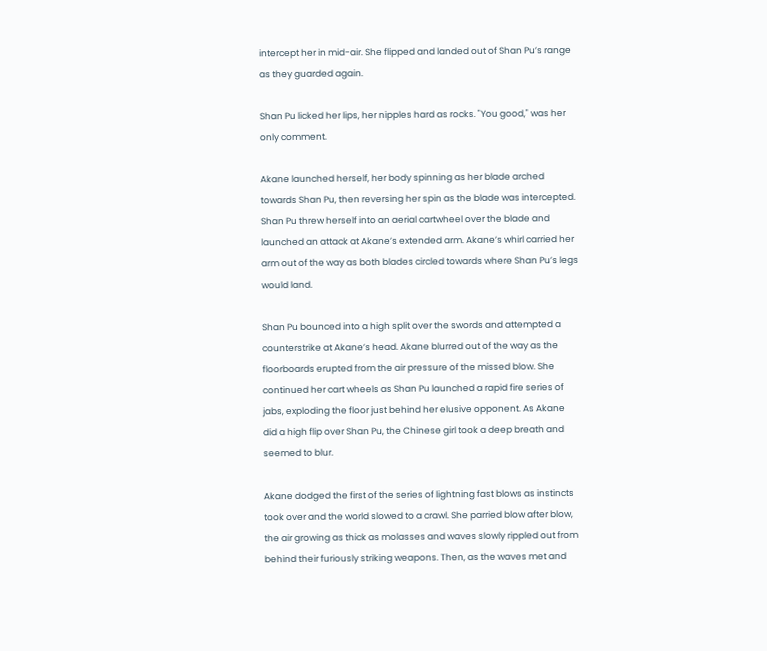intercept her in mid-air. She flipped and landed out of Shan Pu’s range as they guarded again.

Shan Pu licked her lips, her nipples hard as rocks. "You good," was her only comment.

Akane launched herself, her body spinning as her blade arched towards Shan Pu, then reversing her spin as the blade was intercepted. Shan Pu threw herself into an aerial cartwheel over the blade and launched an attack at Akane’s extended arm. Akane’s whirl carried her arm out of the way as both blades circled towards where Shan Pu’s legs would land.

Shan Pu bounced into a high split over the swords and attempted a counterstrike at Akane’s head. Akane blurred out of the way as the floorboards erupted from the air pressure of the missed blow. She continued her cart wheels as Shan Pu launched a rapid fire series of jabs, exploding the floor just behind her elusive opponent. As Akane did a high flip over Shan Pu, the Chinese girl took a deep breath and seemed to blur.

Akane dodged the first of the series of lightning fast blows as instincts took over and the world slowed to a crawl. She parried blow after blow, the air growing as thick as molasses and waves slowly rippled out from behind their furiously striking weapons. Then, as the waves met and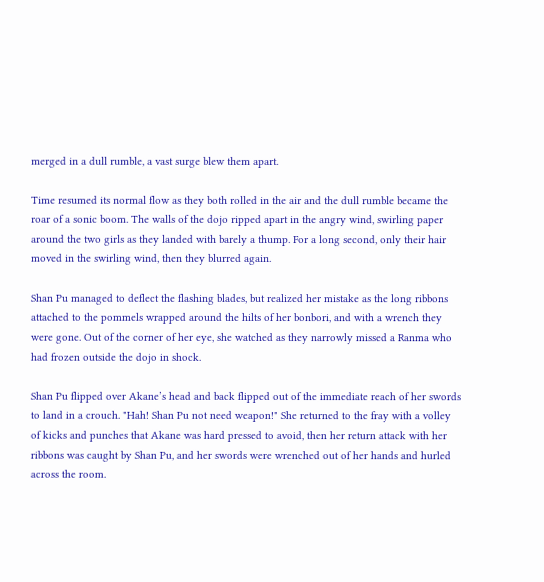merged in a dull rumble, a vast surge blew them apart.

Time resumed its normal flow as they both rolled in the air and the dull rumble became the roar of a sonic boom. The walls of the dojo ripped apart in the angry wind, swirling paper around the two girls as they landed with barely a thump. For a long second, only their hair moved in the swirling wind, then they blurred again.

Shan Pu managed to deflect the flashing blades, but realized her mistake as the long ribbons attached to the pommels wrapped around the hilts of her bonbori, and with a wrench they were gone. Out of the corner of her eye, she watched as they narrowly missed a Ranma who had frozen outside the dojo in shock.

Shan Pu flipped over Akane’s head and back flipped out of the immediate reach of her swords to land in a crouch. "Hah! Shan Pu not need weapon!" She returned to the fray with a volley of kicks and punches that Akane was hard pressed to avoid, then her return attack with her ribbons was caught by Shan Pu, and her swords were wrenched out of her hands and hurled across the room.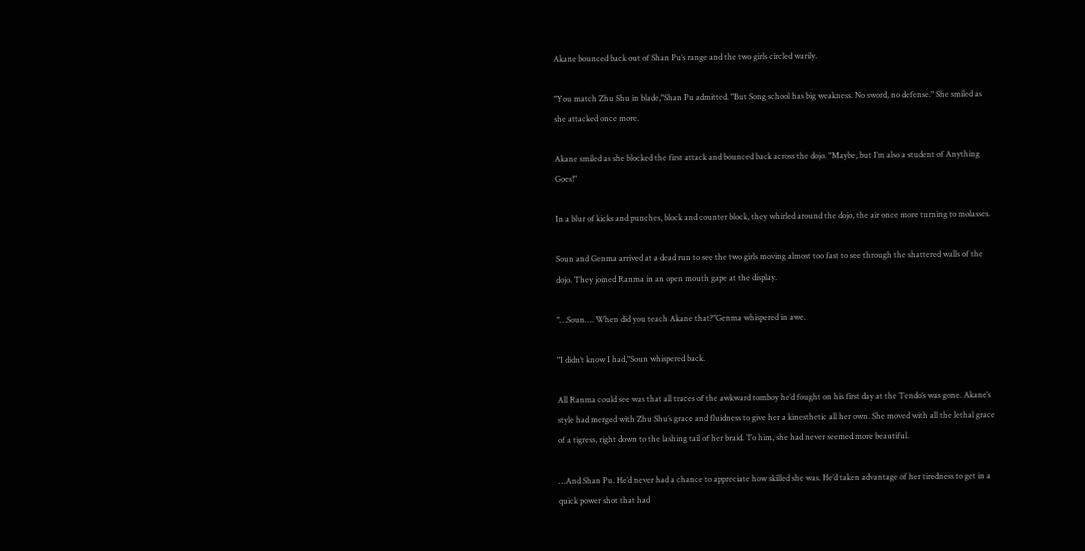Akane bounced back out of Shan Pu’s range and the two girls circled warily.

"You match Zhu Shu in blade,"Shan Pu admitted. "But Song school has big weakness. No sword, no defense." She smiled as she attacked once more.

Akane smiled as she blocked the first attack and bounced back across the dojo. "Maybe, but I’m also a student of Anything Goes!"

In a blur of kicks and punches, block and counter block, they whirled around the dojo, the air once more turning to molasses.

Soun and Genma arrived at a dead run to see the two girls moving almost too fast to see through the shattered walls of the dojo. They joined Ranma in an open mouth gape at the display.

"…Soun…. When did you teach Akane that?"Genma whispered in awe.

"I didn’t know I had,"Soun whispered back.

All Ranma could see was that all traces of the awkward tomboy he’d fought on his first day at the Tendo’s was gone. Akane’s style had merged with Zhu Shu’s grace and fluidness to give her a kinesthetic all her own. She moved with all the lethal grace of a tigress, right down to the lashing tail of her braid. To him, she had never seemed more beautiful.

…And Shan Pu. He’d never had a chance to appreciate how skilled she was. He’d taken advantage of her tiredness to get in a quick power shot that had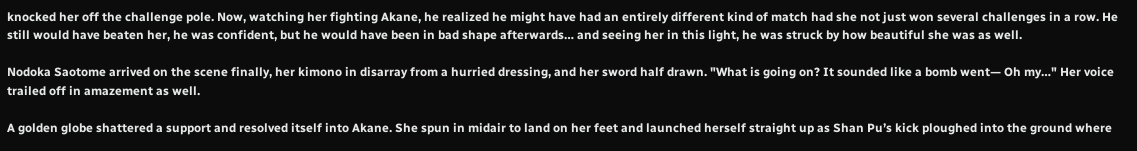knocked her off the challenge pole. Now, watching her fighting Akane, he realized he might have had an entirely different kind of match had she not just won several challenges in a row. He still would have beaten her, he was confident, but he would have been in bad shape afterwards… and seeing her in this light, he was struck by how beautiful she was as well.

Nodoka Saotome arrived on the scene finally, her kimono in disarray from a hurried dressing, and her sword half drawn. "What is going on? It sounded like a bomb went— Oh my…" Her voice trailed off in amazement as well.

A golden globe shattered a support and resolved itself into Akane. She spun in midair to land on her feet and launched herself straight up as Shan Pu’s kick ploughed into the ground where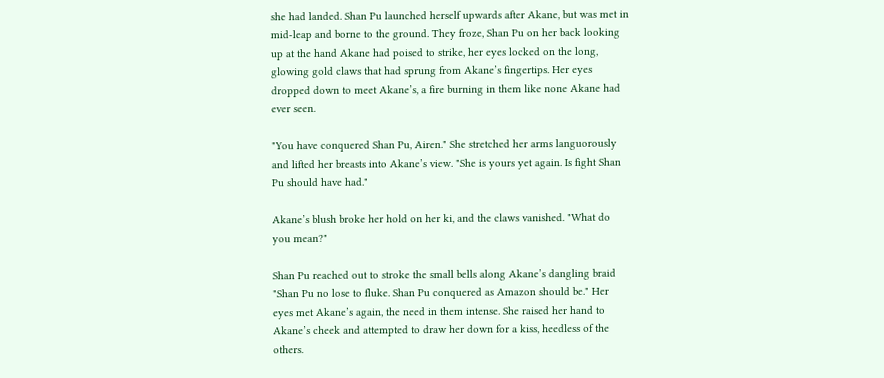she had landed. Shan Pu launched herself upwards after Akane, but was met in mid-leap and borne to the ground. They froze, Shan Pu on her back looking up at the hand Akane had poised to strike, her eyes locked on the long, glowing gold claws that had sprung from Akane’s fingertips. Her eyes dropped down to meet Akane’s, a fire burning in them like none Akane had ever seen.

"You have conquered Shan Pu, Airen." She stretched her arms languorously and lifted her breasts into Akane’s view. "She is yours yet again. Is fight Shan Pu should have had."

Akane’s blush broke her hold on her ki, and the claws vanished. "What do you mean?"

Shan Pu reached out to stroke the small bells along Akane’s dangling braid "Shan Pu no lose to fluke. Shan Pu conquered as Amazon should be." Her eyes met Akane’s again, the need in them intense. She raised her hand to Akane’s cheek and attempted to draw her down for a kiss, heedless of the others.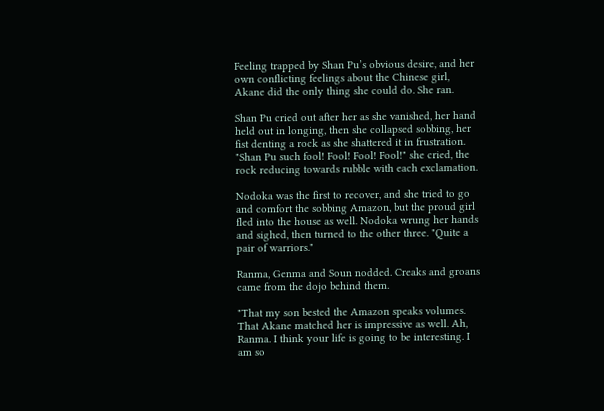Feeling trapped by Shan Pu’s obvious desire, and her own conflicting feelings about the Chinese girl, Akane did the only thing she could do. She ran.

Shan Pu cried out after her as she vanished, her hand held out in longing, then she collapsed sobbing, her fist denting a rock as she shattered it in frustration. "Shan Pu such fool! Fool! Fool! Fool!" she cried, the rock reducing towards rubble with each exclamation.

Nodoka was the first to recover, and she tried to go and comfort the sobbing Amazon, but the proud girl fled into the house as well. Nodoka wrung her hands and sighed, then turned to the other three. "Quite a pair of warriors."

Ranma, Genma and Soun nodded. Creaks and groans came from the dojo behind them.

"That my son bested the Amazon speaks volumes. That Akane matched her is impressive as well. Ah, Ranma. I think your life is going to be interesting. I am so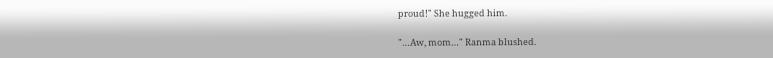proud!" She hugged him.

"…Aw, mom…" Ranma blushed.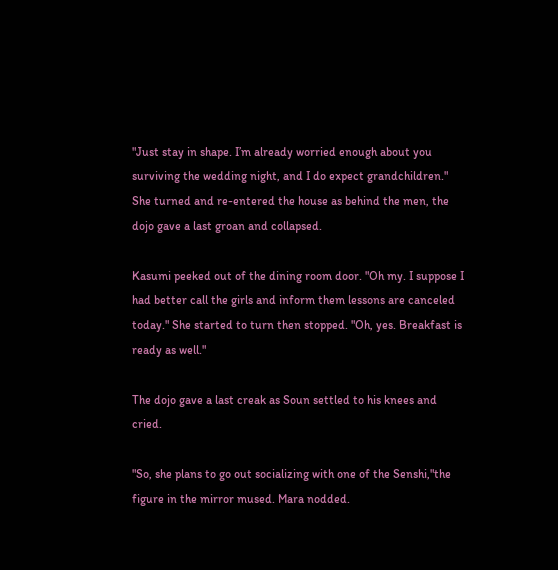"Just stay in shape. I’m already worried enough about you surviving the wedding night, and I do expect grandchildren." She turned and re-entered the house as behind the men, the dojo gave a last groan and collapsed.

Kasumi peeked out of the dining room door. "Oh my. I suppose I had better call the girls and inform them lessons are canceled today." She started to turn then stopped. "Oh, yes. Breakfast is ready as well."

The dojo gave a last creak as Soun settled to his knees and cried.

"So, she plans to go out socializing with one of the Senshi,"the figure in the mirror mused. Mara nodded.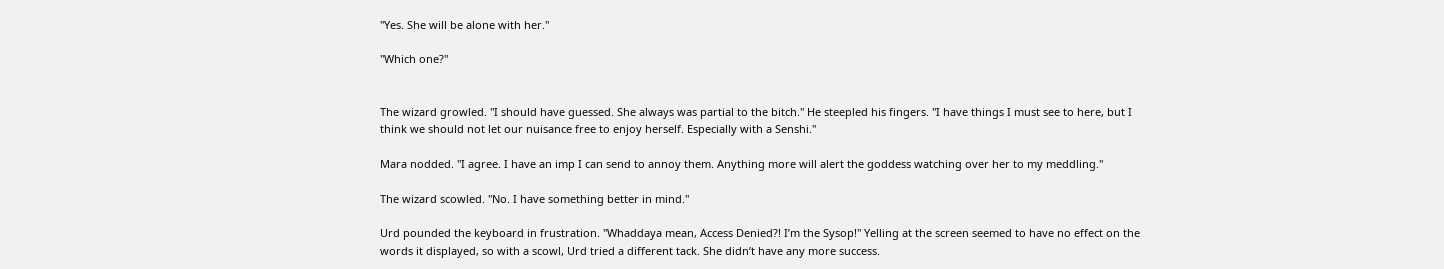"Yes. She will be alone with her."

"Which one?"


The wizard growled. "I should have guessed. She always was partial to the bitch." He steepled his fingers. "I have things I must see to here, but I think we should not let our nuisance free to enjoy herself. Especially with a Senshi."

Mara nodded. "I agree. I have an imp I can send to annoy them. Anything more will alert the goddess watching over her to my meddling."

The wizard scowled. "No. I have something better in mind."

Urd pounded the keyboard in frustration. "Whaddaya mean, Access Denied?! I’m the Sysop!" Yelling at the screen seemed to have no effect on the words it displayed, so with a scowl, Urd tried a different tack. She didn’t have any more success.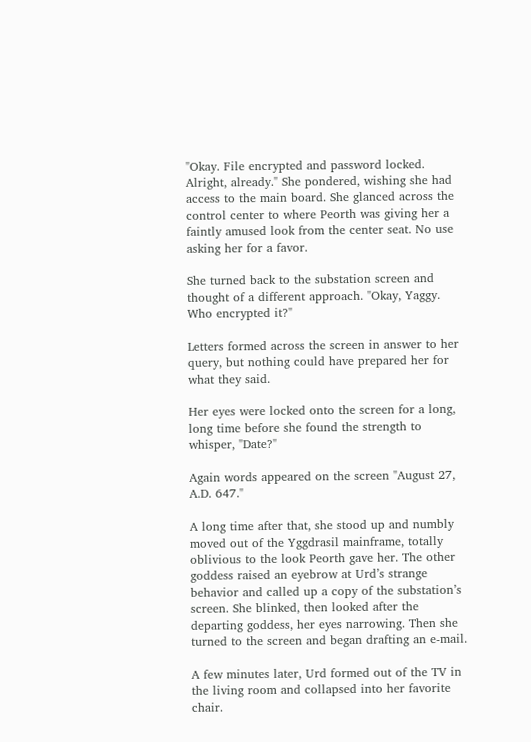"Okay. File encrypted and password locked. Alright, already." She pondered, wishing she had access to the main board. She glanced across the control center to where Peorth was giving her a faintly amused look from the center seat. No use asking her for a favor.

She turned back to the substation screen and thought of a different approach. "Okay, Yaggy. Who encrypted it?"

Letters formed across the screen in answer to her query, but nothing could have prepared her for what they said.

Her eyes were locked onto the screen for a long, long time before she found the strength to whisper, "Date?"

Again words appeared on the screen "August 27, A.D. 647."

A long time after that, she stood up and numbly moved out of the Yggdrasil mainframe, totally oblivious to the look Peorth gave her. The other goddess raised an eyebrow at Urd’s strange behavior and called up a copy of the substation’s screen. She blinked, then looked after the departing goddess, her eyes narrowing. Then she turned to the screen and began drafting an e-mail.

A few minutes later, Urd formed out of the TV in the living room and collapsed into her favorite chair.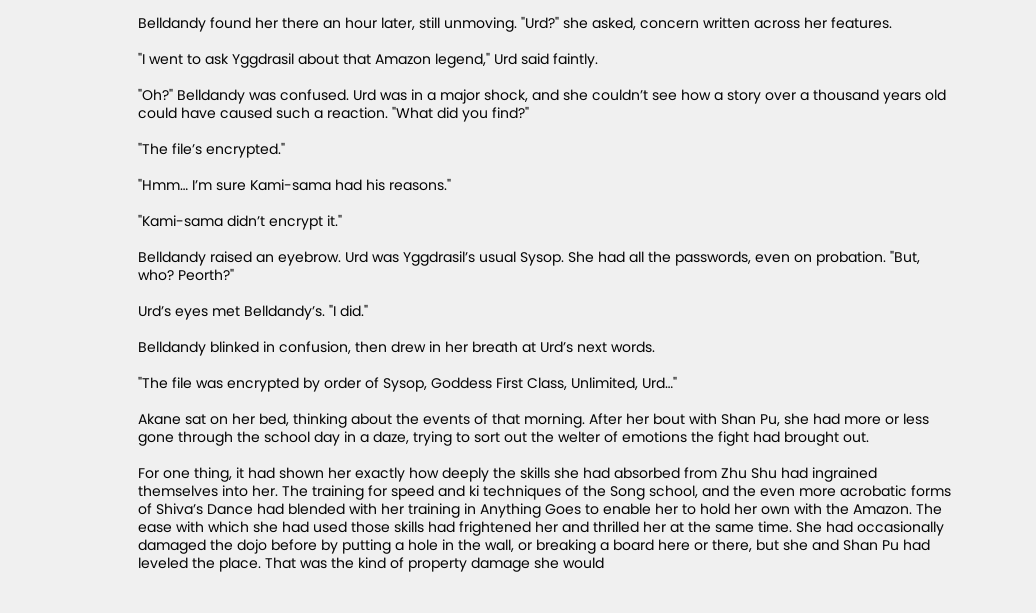Belldandy found her there an hour later, still unmoving. "Urd?" she asked, concern written across her features.

"I went to ask Yggdrasil about that Amazon legend," Urd said faintly.

"Oh?" Belldandy was confused. Urd was in a major shock, and she couldn’t see how a story over a thousand years old could have caused such a reaction. "What did you find?"

"The file’s encrypted."

"Hmm… I’m sure Kami-sama had his reasons."

"Kami-sama didn’t encrypt it."

Belldandy raised an eyebrow. Urd was Yggdrasil’s usual Sysop. She had all the passwords, even on probation. "But, who? Peorth?"

Urd’s eyes met Belldandy’s. "I did."

Belldandy blinked in confusion, then drew in her breath at Urd’s next words.

"The file was encrypted by order of Sysop, Goddess First Class, Unlimited, Urd…"

Akane sat on her bed, thinking about the events of that morning. After her bout with Shan Pu, she had more or less gone through the school day in a daze, trying to sort out the welter of emotions the fight had brought out.

For one thing, it had shown her exactly how deeply the skills she had absorbed from Zhu Shu had ingrained themselves into her. The training for speed and ki techniques of the Song school, and the even more acrobatic forms of Shiva’s Dance had blended with her training in Anything Goes to enable her to hold her own with the Amazon. The ease with which she had used those skills had frightened her and thrilled her at the same time. She had occasionally damaged the dojo before by putting a hole in the wall, or breaking a board here or there, but she and Shan Pu had leveled the place. That was the kind of property damage she would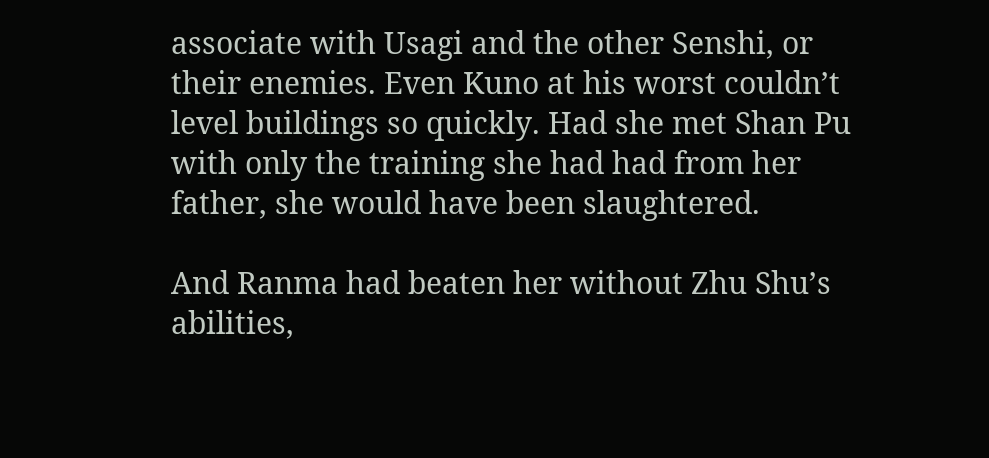associate with Usagi and the other Senshi, or their enemies. Even Kuno at his worst couldn’t level buildings so quickly. Had she met Shan Pu with only the training she had had from her father, she would have been slaughtered.

And Ranma had beaten her without Zhu Shu’s abilities,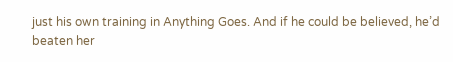just his own training in Anything Goes. And if he could be believed, he’d beaten her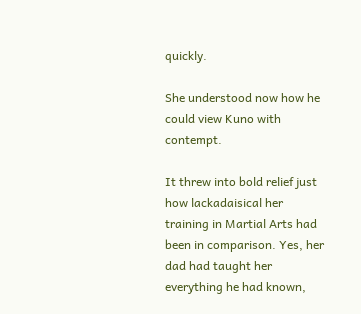quickly.

She understood now how he could view Kuno with contempt.

It threw into bold relief just how lackadaisical her training in Martial Arts had been in comparison. Yes, her dad had taught her everything he had known,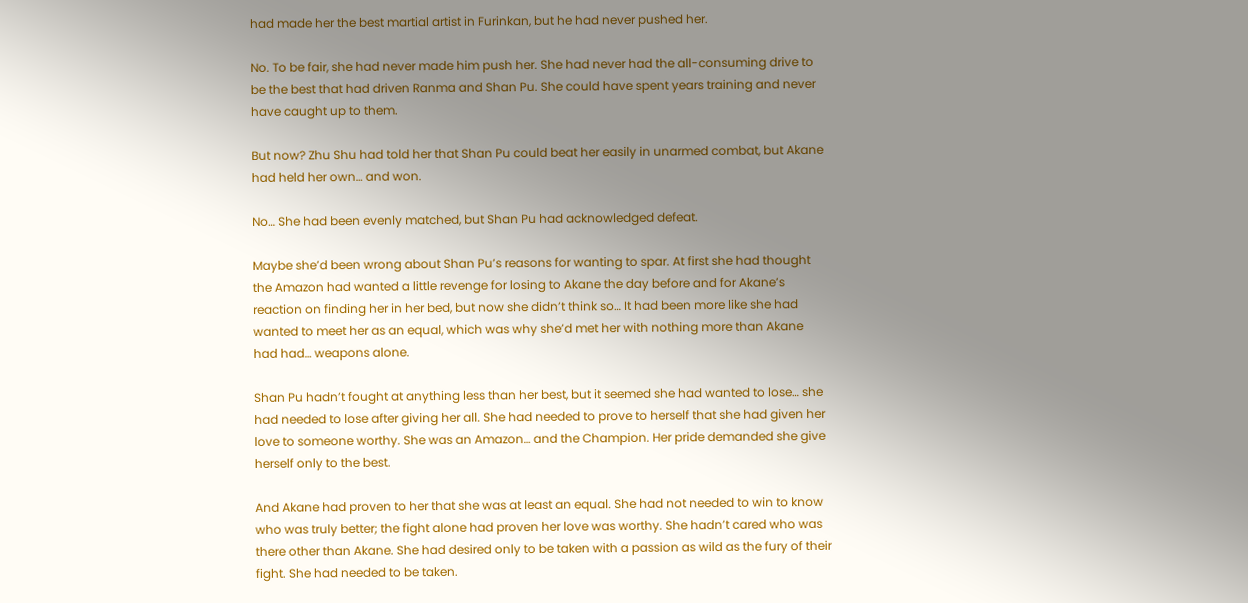had made her the best martial artist in Furinkan, but he had never pushed her.

No. To be fair, she had never made him push her. She had never had the all-consuming drive to be the best that had driven Ranma and Shan Pu. She could have spent years training and never have caught up to them.

But now? Zhu Shu had told her that Shan Pu could beat her easily in unarmed combat, but Akane had held her own… and won.

No… She had been evenly matched, but Shan Pu had acknowledged defeat.

Maybe she’d been wrong about Shan Pu’s reasons for wanting to spar. At first she had thought the Amazon had wanted a little revenge for losing to Akane the day before and for Akane’s reaction on finding her in her bed, but now she didn’t think so… It had been more like she had wanted to meet her as an equal, which was why she’d met her with nothing more than Akane had had… weapons alone.

Shan Pu hadn’t fought at anything less than her best, but it seemed she had wanted to lose… she had needed to lose after giving her all. She had needed to prove to herself that she had given her love to someone worthy. She was an Amazon… and the Champion. Her pride demanded she give herself only to the best.

And Akane had proven to her that she was at least an equal. She had not needed to win to know who was truly better; the fight alone had proven her love was worthy. She hadn’t cared who was there other than Akane. She had desired only to be taken with a passion as wild as the fury of their fight. She had needed to be taken.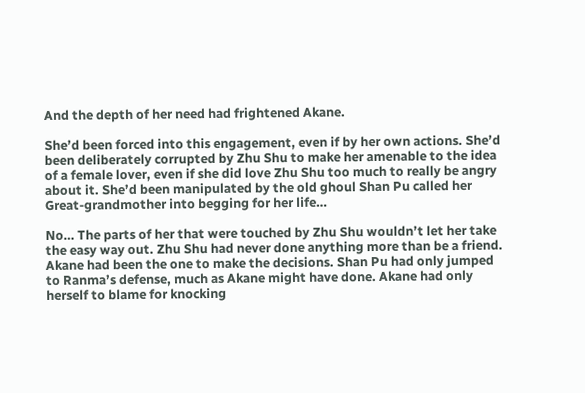And the depth of her need had frightened Akane.

She’d been forced into this engagement, even if by her own actions. She’d been deliberately corrupted by Zhu Shu to make her amenable to the idea of a female lover, even if she did love Zhu Shu too much to really be angry about it. She’d been manipulated by the old ghoul Shan Pu called her Great-grandmother into begging for her life…

No… The parts of her that were touched by Zhu Shu wouldn’t let her take the easy way out. Zhu Shu had never done anything more than be a friend. Akane had been the one to make the decisions. Shan Pu had only jumped to Ranma’s defense, much as Akane might have done. Akane had only herself to blame for knocking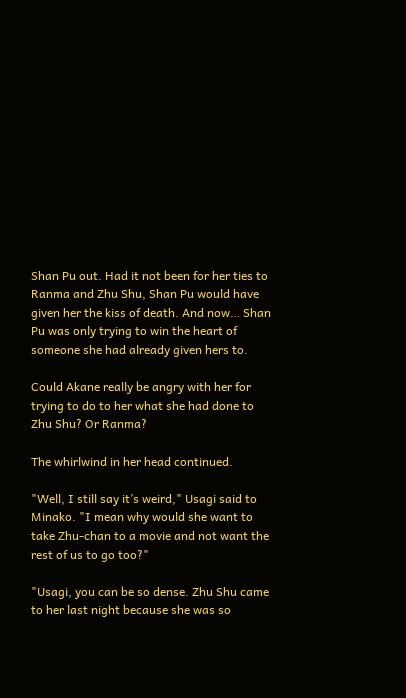Shan Pu out. Had it not been for her ties to Ranma and Zhu Shu, Shan Pu would have given her the kiss of death. And now… Shan Pu was only trying to win the heart of someone she had already given hers to.

Could Akane really be angry with her for trying to do to her what she had done to Zhu Shu? Or Ranma?

The whirlwind in her head continued.

"Well, I still say it’s weird," Usagi said to Minako. "I mean why would she want to take Zhu-chan to a movie and not want the rest of us to go too?"

"Usagi, you can be so dense. Zhu Shu came to her last night because she was so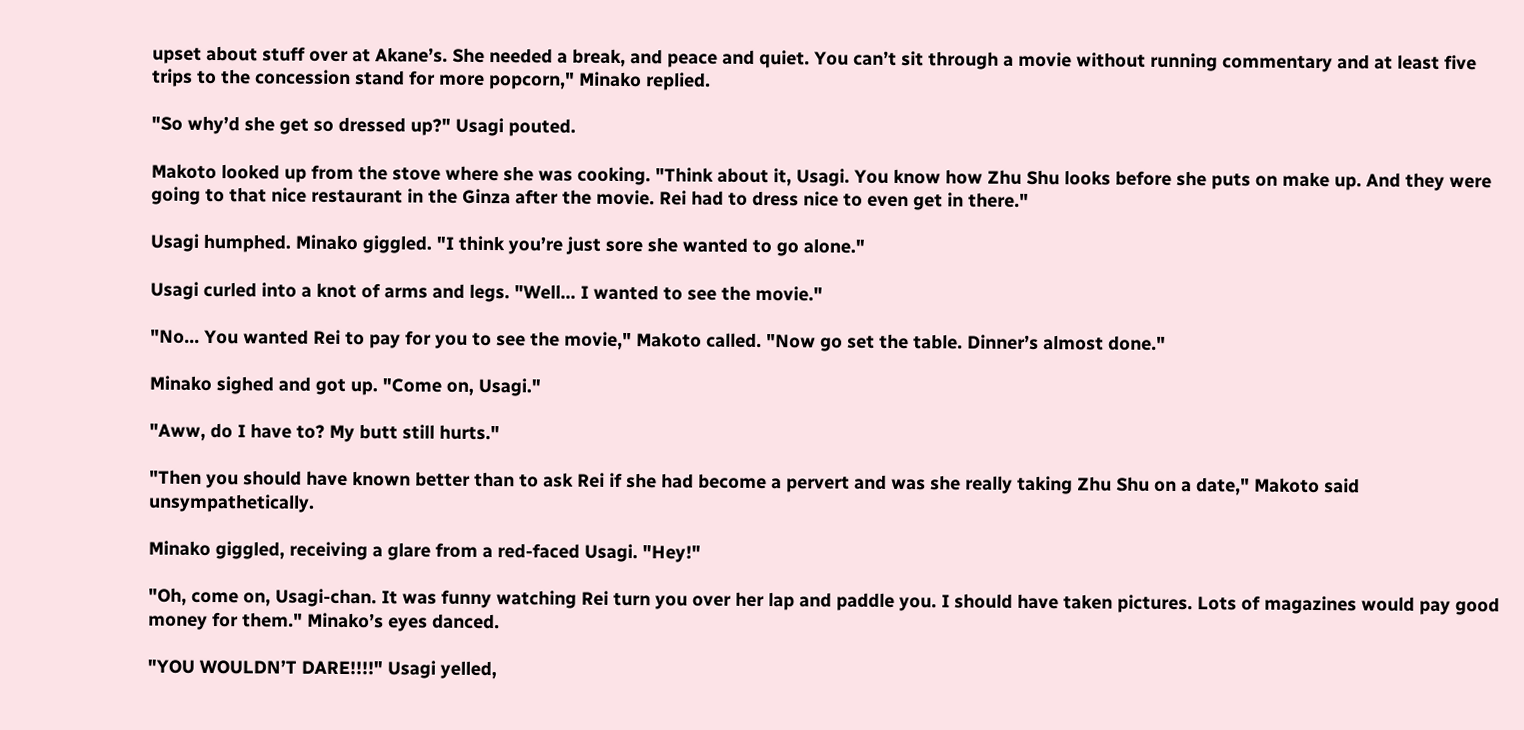upset about stuff over at Akane’s. She needed a break, and peace and quiet. You can’t sit through a movie without running commentary and at least five trips to the concession stand for more popcorn," Minako replied.

"So why’d she get so dressed up?" Usagi pouted.

Makoto looked up from the stove where she was cooking. "Think about it, Usagi. You know how Zhu Shu looks before she puts on make up. And they were going to that nice restaurant in the Ginza after the movie. Rei had to dress nice to even get in there."

Usagi humphed. Minako giggled. "I think you’re just sore she wanted to go alone."

Usagi curled into a knot of arms and legs. "Well… I wanted to see the movie."

"No… You wanted Rei to pay for you to see the movie," Makoto called. "Now go set the table. Dinner’s almost done."

Minako sighed and got up. "Come on, Usagi."

"Aww, do I have to? My butt still hurts."

"Then you should have known better than to ask Rei if she had become a pervert and was she really taking Zhu Shu on a date," Makoto said unsympathetically.

Minako giggled, receiving a glare from a red-faced Usagi. "Hey!"

"Oh, come on, Usagi-chan. It was funny watching Rei turn you over her lap and paddle you. I should have taken pictures. Lots of magazines would pay good money for them." Minako’s eyes danced.

"YOU WOULDN’T DARE!!!!" Usagi yelled,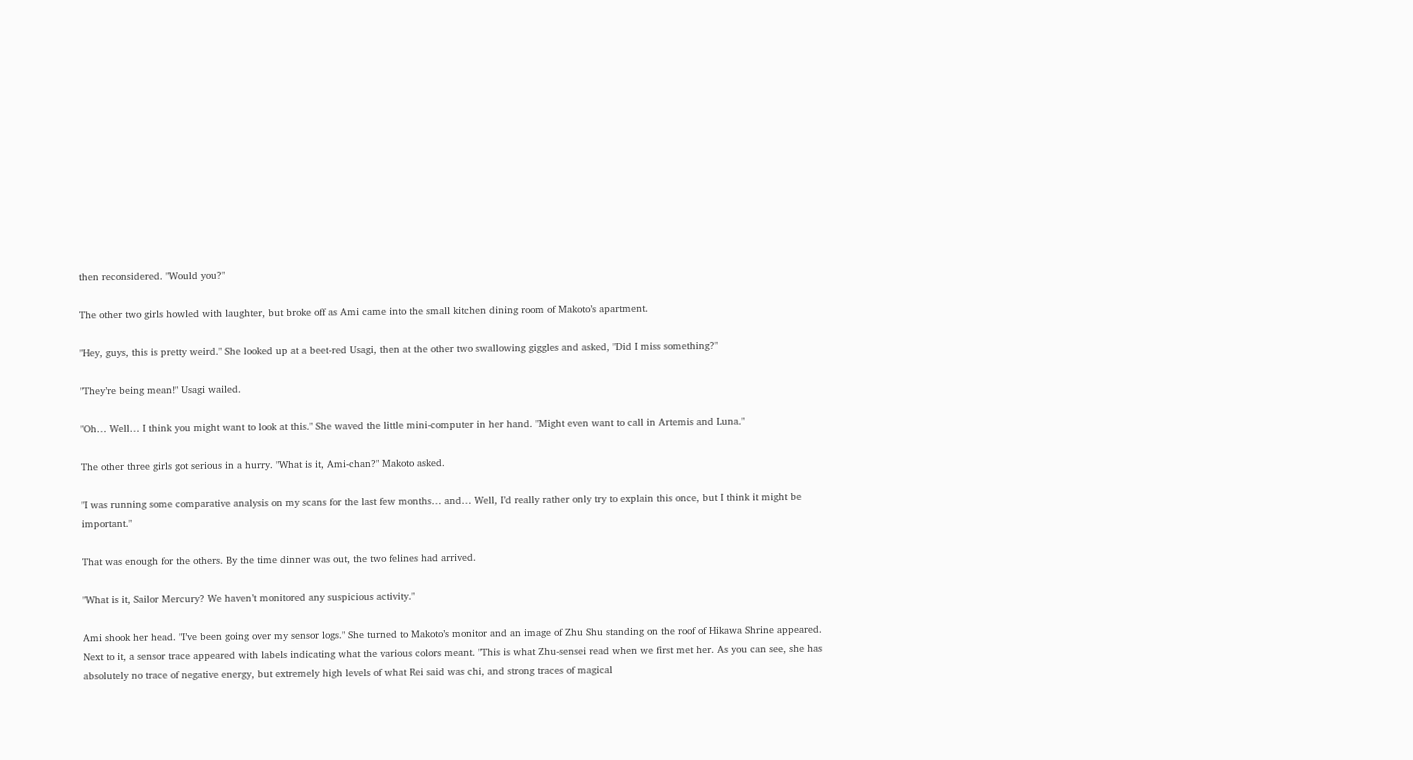then reconsidered. "Would you?"

The other two girls howled with laughter, but broke off as Ami came into the small kitchen dining room of Makoto’s apartment.

"Hey, guys, this is pretty weird." She looked up at a beet-red Usagi, then at the other two swallowing giggles and asked, "Did I miss something?"

"They’re being mean!" Usagi wailed.

"Oh… Well… I think you might want to look at this." She waved the little mini-computer in her hand. "Might even want to call in Artemis and Luna."

The other three girls got serious in a hurry. "What is it, Ami-chan?" Makoto asked.

"I was running some comparative analysis on my scans for the last few months… and… Well, I’d really rather only try to explain this once, but I think it might be important."

That was enough for the others. By the time dinner was out, the two felines had arrived.

"What is it, Sailor Mercury? We haven’t monitored any suspicious activity."

Ami shook her head. "I’ve been going over my sensor logs." She turned to Makoto’s monitor and an image of Zhu Shu standing on the roof of Hikawa Shrine appeared. Next to it, a sensor trace appeared with labels indicating what the various colors meant. "This is what Zhu-sensei read when we first met her. As you can see, she has absolutely no trace of negative energy, but extremely high levels of what Rei said was chi, and strong traces of magical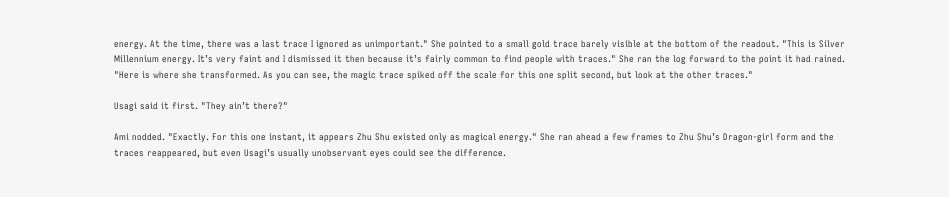energy. At the time, there was a last trace I ignored as unimportant." She pointed to a small gold trace barely visible at the bottom of the readout. "This is Silver Millennium energy. It’s very faint and I dismissed it then because it’s fairly common to find people with traces." She ran the log forward to the point it had rained. "Here is where she transformed. As you can see, the magic trace spiked off the scale for this one split second, but look at the other traces."

Usagi said it first. "They ain’t there?"

Ami nodded. "Exactly. For this one instant, it appears Zhu Shu existed only as magical energy." She ran ahead a few frames to Zhu Shu’s Dragon-girl form and the traces reappeared, but even Usagi’s usually unobservant eyes could see the difference.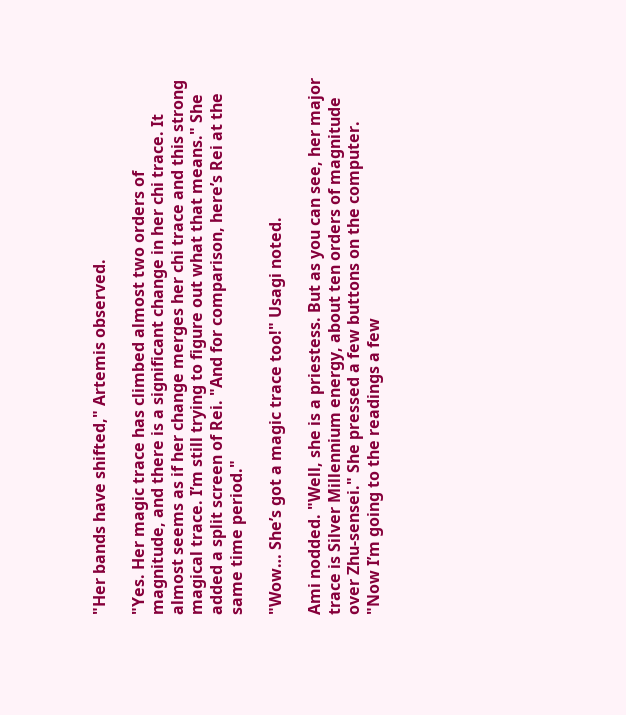"Her bands have shifted," Artemis observed.

"Yes. Her magic trace has climbed almost two orders of magnitude, and there is a significant change in her chi trace. It almost seems as if her change merges her chi trace and this strong magical trace. I’m still trying to figure out what that means." She added a split screen of Rei. "And for comparison, here’s Rei at the same time period."

"Wow… She’s got a magic trace too!" Usagi noted.

Ami nodded. "Well, she is a priestess. But as you can see, her major trace is Silver Millennium energy, about ten orders of magnitude over Zhu-sensei." She pressed a few buttons on the computer. "Now I’m going to the readings a few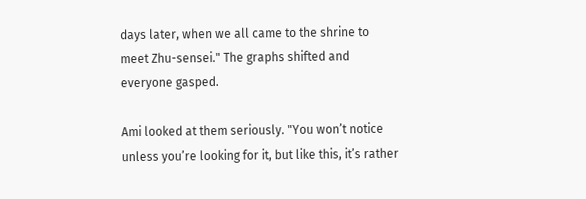days later, when we all came to the shrine to meet Zhu-sensei." The graphs shifted and everyone gasped.

Ami looked at them seriously. "You won’t notice unless you’re looking for it, but like this, it’s rather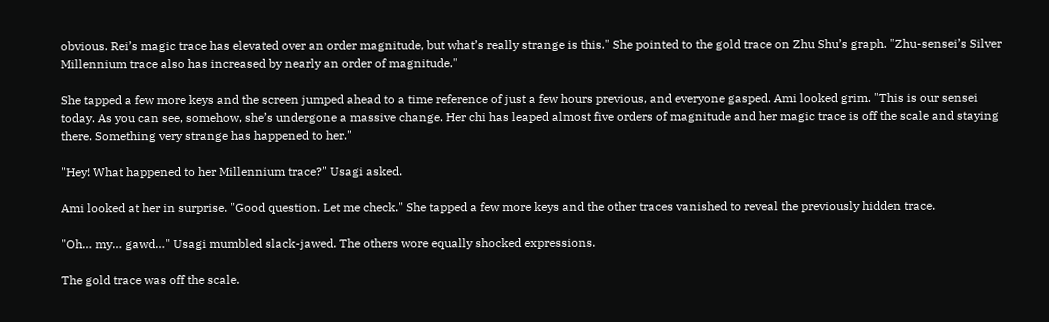obvious. Rei’s magic trace has elevated over an order magnitude, but what’s really strange is this." She pointed to the gold trace on Zhu Shu’s graph. "Zhu-sensei’s Silver Millennium trace also has increased by nearly an order of magnitude."

She tapped a few more keys and the screen jumped ahead to a time reference of just a few hours previous, and everyone gasped. Ami looked grim. "This is our sensei today. As you can see, somehow, she’s undergone a massive change. Her chi has leaped almost five orders of magnitude and her magic trace is off the scale and staying there. Something very strange has happened to her."

"Hey! What happened to her Millennium trace?" Usagi asked.

Ami looked at her in surprise. "Good question. Let me check." She tapped a few more keys and the other traces vanished to reveal the previously hidden trace.

"Oh… my… gawd…" Usagi mumbled slack-jawed. The others wore equally shocked expressions.

The gold trace was off the scale.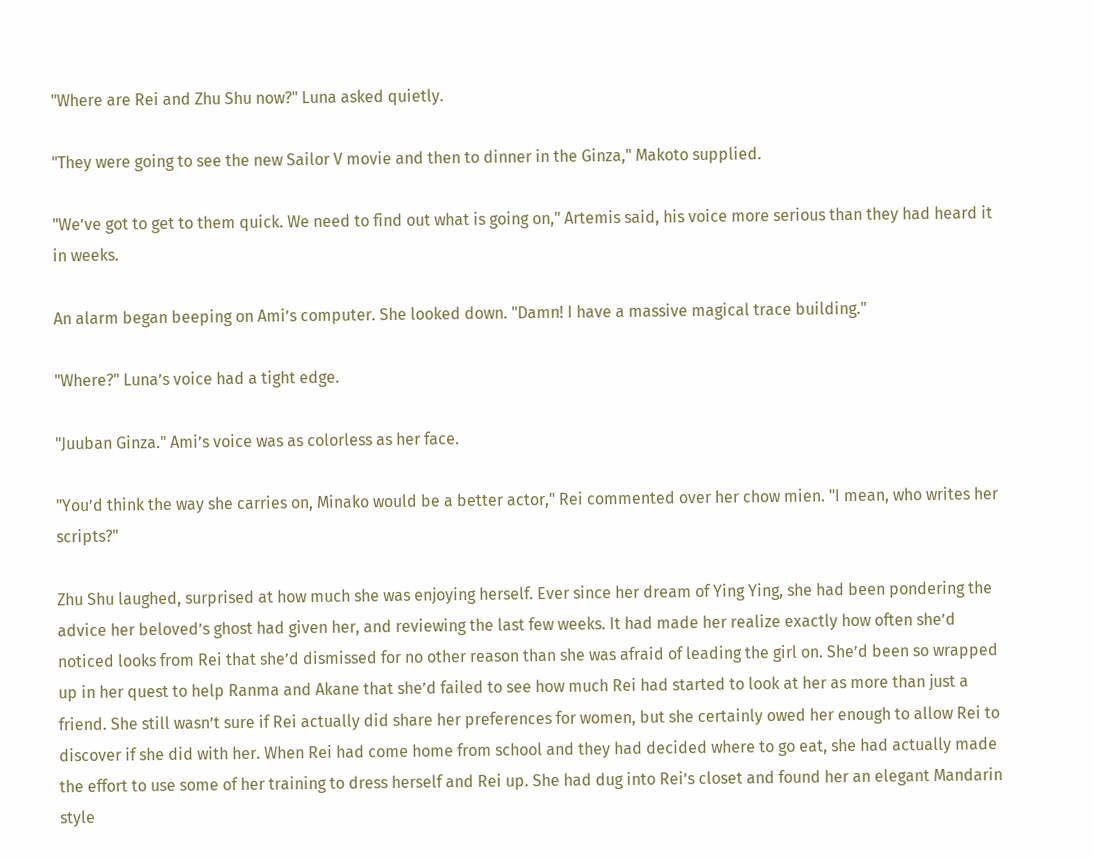"Where are Rei and Zhu Shu now?" Luna asked quietly.

"They were going to see the new Sailor V movie and then to dinner in the Ginza," Makoto supplied.

"We’ve got to get to them quick. We need to find out what is going on," Artemis said, his voice more serious than they had heard it in weeks.

An alarm began beeping on Ami’s computer. She looked down. "Damn! I have a massive magical trace building."

"Where?" Luna’s voice had a tight edge.

"Juuban Ginza." Ami’s voice was as colorless as her face.

"You’d think the way she carries on, Minako would be a better actor," Rei commented over her chow mien. "I mean, who writes her scripts?"

Zhu Shu laughed, surprised at how much she was enjoying herself. Ever since her dream of Ying Ying, she had been pondering the advice her beloved’s ghost had given her, and reviewing the last few weeks. It had made her realize exactly how often she’d noticed looks from Rei that she’d dismissed for no other reason than she was afraid of leading the girl on. She’d been so wrapped up in her quest to help Ranma and Akane that she’d failed to see how much Rei had started to look at her as more than just a friend. She still wasn’t sure if Rei actually did share her preferences for women, but she certainly owed her enough to allow Rei to discover if she did with her. When Rei had come home from school and they had decided where to go eat, she had actually made the effort to use some of her training to dress herself and Rei up. She had dug into Rei’s closet and found her an elegant Mandarin style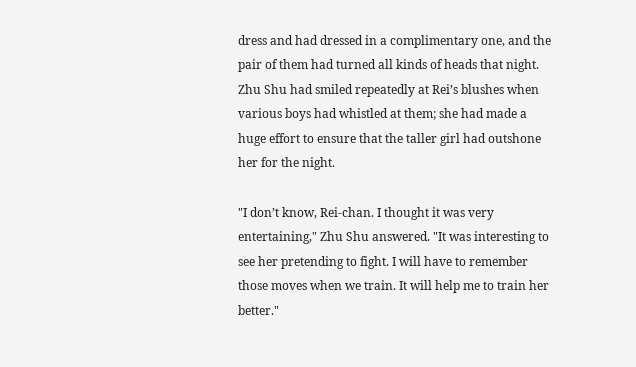dress and had dressed in a complimentary one, and the pair of them had turned all kinds of heads that night. Zhu Shu had smiled repeatedly at Rei’s blushes when various boys had whistled at them; she had made a huge effort to ensure that the taller girl had outshone her for the night.

"I don’t know, Rei-chan. I thought it was very entertaining," Zhu Shu answered. "It was interesting to see her pretending to fight. I will have to remember those moves when we train. It will help me to train her better."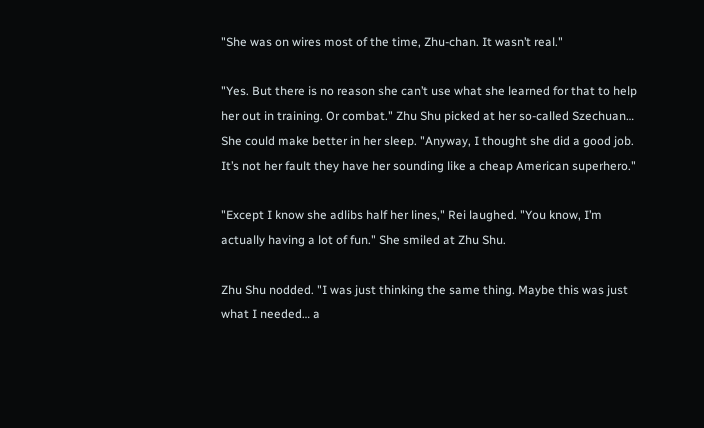"She was on wires most of the time, Zhu-chan. It wasn’t real."

"Yes. But there is no reason she can’t use what she learned for that to help her out in training. Or combat." Zhu Shu picked at her so-called Szechuan… She could make better in her sleep. "Anyway, I thought she did a good job. It’s not her fault they have her sounding like a cheap American superhero."

"Except I know she adlibs half her lines," Rei laughed. "You know, I’m actually having a lot of fun." She smiled at Zhu Shu.

Zhu Shu nodded. "I was just thinking the same thing. Maybe this was just what I needed… a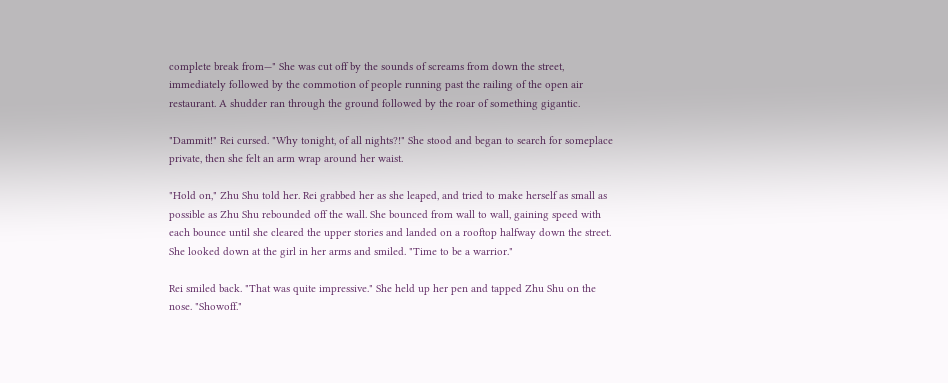complete break from—" She was cut off by the sounds of screams from down the street, immediately followed by the commotion of people running past the railing of the open air restaurant. A shudder ran through the ground followed by the roar of something gigantic.

"Dammit!" Rei cursed. "Why tonight, of all nights?!" She stood and began to search for someplace private, then she felt an arm wrap around her waist.

"Hold on," Zhu Shu told her. Rei grabbed her as she leaped, and tried to make herself as small as possible as Zhu Shu rebounded off the wall. She bounced from wall to wall, gaining speed with each bounce until she cleared the upper stories and landed on a rooftop halfway down the street. She looked down at the girl in her arms and smiled. "Time to be a warrior."

Rei smiled back. "That was quite impressive." She held up her pen and tapped Zhu Shu on the nose. "Showoff."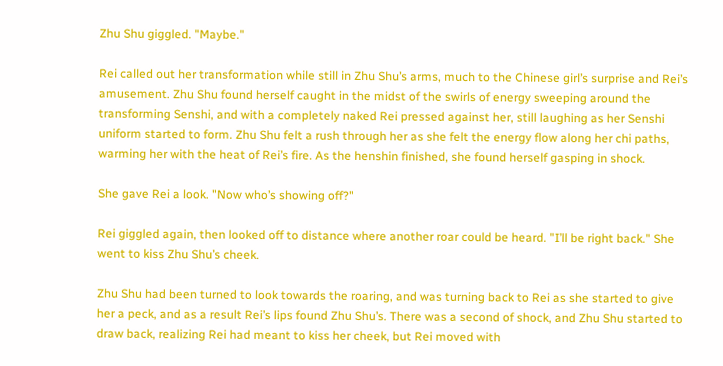Zhu Shu giggled. "Maybe."

Rei called out her transformation while still in Zhu Shu’s arms, much to the Chinese girl’s surprise and Rei’s amusement. Zhu Shu found herself caught in the midst of the swirls of energy sweeping around the transforming Senshi, and with a completely naked Rei pressed against her, still laughing as her Senshi uniform started to form. Zhu Shu felt a rush through her as she felt the energy flow along her chi paths, warming her with the heat of Rei’s fire. As the henshin finished, she found herself gasping in shock.

She gave Rei a look. "Now who’s showing off?"

Rei giggled again, then looked off to distance where another roar could be heard. "I’ll be right back." She went to kiss Zhu Shu’s cheek.

Zhu Shu had been turned to look towards the roaring, and was turning back to Rei as she started to give her a peck, and as a result Rei’s lips found Zhu Shu’s. There was a second of shock, and Zhu Shu started to draw back, realizing Rei had meant to kiss her cheek, but Rei moved with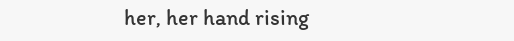her, her hand rising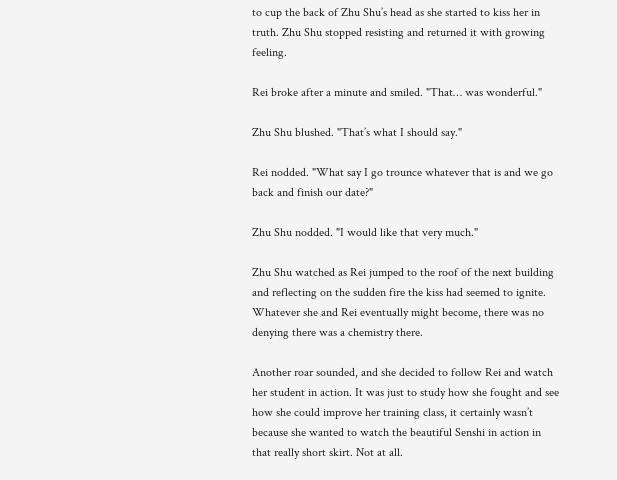to cup the back of Zhu Shu’s head as she started to kiss her in truth. Zhu Shu stopped resisting and returned it with growing feeling.

Rei broke after a minute and smiled. "That… was wonderful."

Zhu Shu blushed. "That’s what I should say."

Rei nodded. "What say I go trounce whatever that is and we go back and finish our date?"

Zhu Shu nodded. "I would like that very much."

Zhu Shu watched as Rei jumped to the roof of the next building and reflecting on the sudden fire the kiss had seemed to ignite. Whatever she and Rei eventually might become, there was no denying there was a chemistry there.

Another roar sounded, and she decided to follow Rei and watch her student in action. It was just to study how she fought and see how she could improve her training class, it certainly wasn’t because she wanted to watch the beautiful Senshi in action in that really short skirt. Not at all.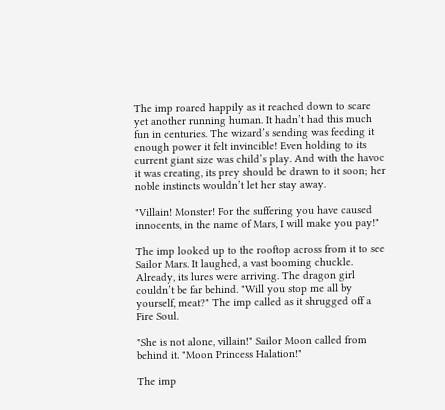The imp roared happily as it reached down to scare yet another running human. It hadn’t had this much fun in centuries. The wizard’s sending was feeding it enough power it felt invincible! Even holding to its current giant size was child’s play. And with the havoc it was creating, its prey should be drawn to it soon; her noble instincts wouldn’t let her stay away.

"Villain! Monster! For the suffering you have caused innocents, in the name of Mars, I will make you pay!"

The imp looked up to the rooftop across from it to see Sailor Mars. It laughed, a vast booming chuckle. Already, its lures were arriving. The dragon girl couldn’t be far behind. "Will you stop me all by yourself, meat?" The imp called as it shrugged off a Fire Soul.

"She is not alone, villain!" Sailor Moon called from behind it. "Moon Princess Halation!"

The imp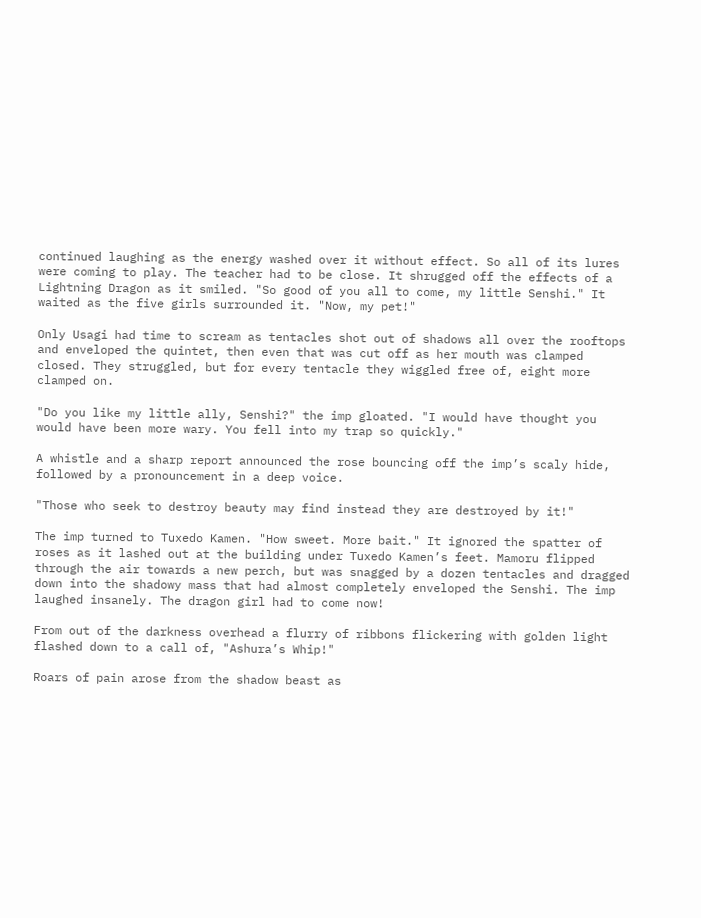continued laughing as the energy washed over it without effect. So all of its lures were coming to play. The teacher had to be close. It shrugged off the effects of a Lightning Dragon as it smiled. "So good of you all to come, my little Senshi." It waited as the five girls surrounded it. "Now, my pet!"

Only Usagi had time to scream as tentacles shot out of shadows all over the rooftops and enveloped the quintet, then even that was cut off as her mouth was clamped closed. They struggled, but for every tentacle they wiggled free of, eight more clamped on.

"Do you like my little ally, Senshi?" the imp gloated. "I would have thought you would have been more wary. You fell into my trap so quickly."

A whistle and a sharp report announced the rose bouncing off the imp’s scaly hide, followed by a pronouncement in a deep voice.

"Those who seek to destroy beauty may find instead they are destroyed by it!"

The imp turned to Tuxedo Kamen. "How sweet. More bait." It ignored the spatter of roses as it lashed out at the building under Tuxedo Kamen’s feet. Mamoru flipped through the air towards a new perch, but was snagged by a dozen tentacles and dragged down into the shadowy mass that had almost completely enveloped the Senshi. The imp laughed insanely. The dragon girl had to come now!

From out of the darkness overhead a flurry of ribbons flickering with golden light flashed down to a call of, "Ashura’s Whip!"

Roars of pain arose from the shadow beast as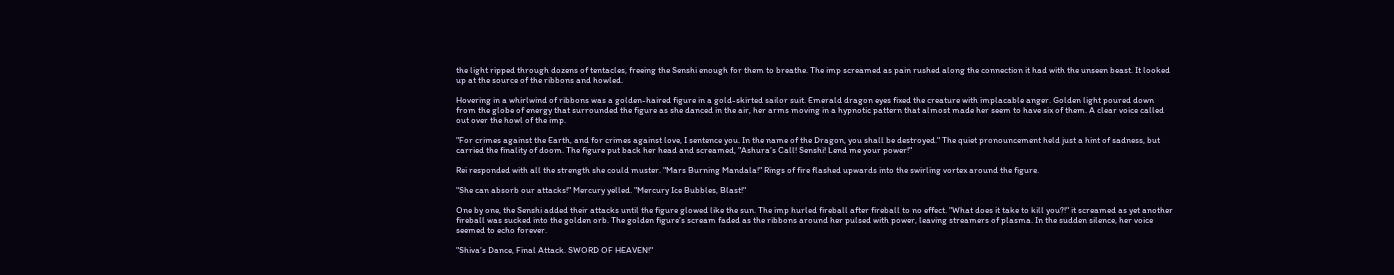the light ripped through dozens of tentacles, freeing the Senshi enough for them to breathe. The imp screamed as pain rushed along the connection it had with the unseen beast. It looked up at the source of the ribbons and howled.

Hovering in a whirlwind of ribbons was a golden-haired figure in a gold-skirted sailor suit. Emerald dragon eyes fixed the creature with implacable anger. Golden light poured down from the globe of energy that surrounded the figure as she danced in the air, her arms moving in a hypnotic pattern that almost made her seem to have six of them. A clear voice called out over the howl of the imp.

"For crimes against the Earth, and for crimes against love, I sentence you. In the name of the Dragon, you shall be destroyed." The quiet pronouncement held just a hint of sadness, but carried the finality of doom. The figure put back her head and screamed, "Ashura’s Call! Senshi! Lend me your power!"

Rei responded with all the strength she could muster. "Mars Burning Mandala!" Rings of fire flashed upwards into the swirling vortex around the figure.

"She can absorb our attacks!" Mercury yelled. "Mercury Ice Bubbles, Blast!"

One by one, the Senshi added their attacks until the figure glowed like the sun. The imp hurled fireball after fireball to no effect. "What does it take to kill you?!" it screamed as yet another fireball was sucked into the golden orb. The golden figure’s scream faded as the ribbons around her pulsed with power, leaving streamers of plasma. In the sudden silence, her voice seemed to echo forever.

"Shiva’s Dance, Final Attack. SWORD OF HEAVEN!"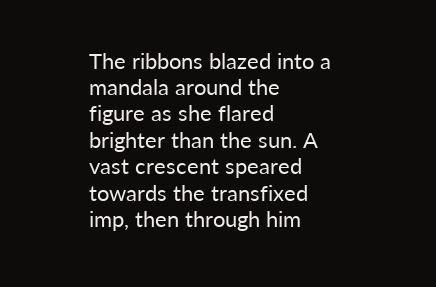The ribbons blazed into a mandala around the figure as she flared brighter than the sun. A vast crescent speared towards the transfixed imp, then through him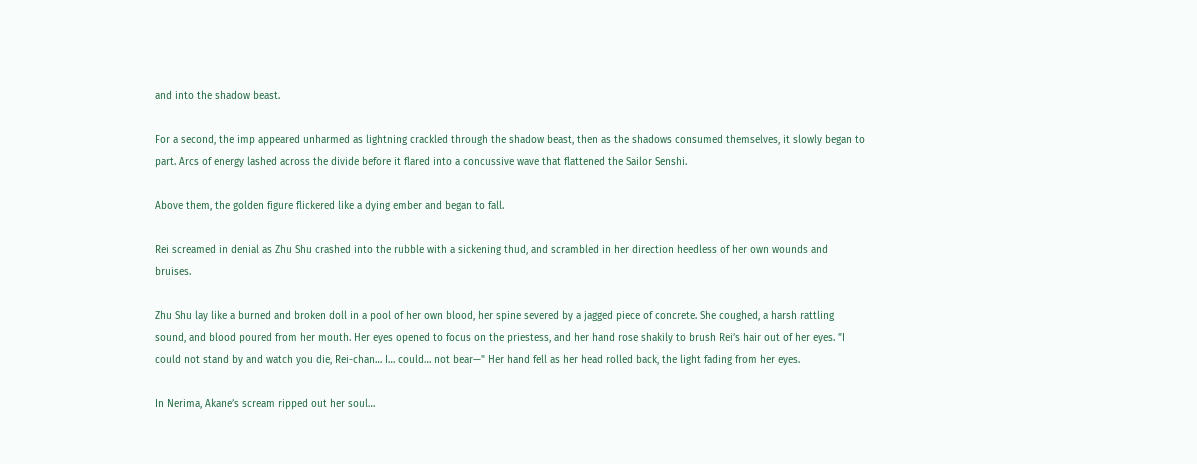and into the shadow beast.

For a second, the imp appeared unharmed as lightning crackled through the shadow beast, then as the shadows consumed themselves, it slowly began to part. Arcs of energy lashed across the divide before it flared into a concussive wave that flattened the Sailor Senshi.

Above them, the golden figure flickered like a dying ember and began to fall.

Rei screamed in denial as Zhu Shu crashed into the rubble with a sickening thud, and scrambled in her direction heedless of her own wounds and bruises.

Zhu Shu lay like a burned and broken doll in a pool of her own blood, her spine severed by a jagged piece of concrete. She coughed, a harsh rattling sound, and blood poured from her mouth. Her eyes opened to focus on the priestess, and her hand rose shakily to brush Rei’s hair out of her eyes. "I could not stand by and watch you die, Rei-chan… I… could… not bear—" Her hand fell as her head rolled back, the light fading from her eyes.

In Nerima, Akane’s scream ripped out her soul…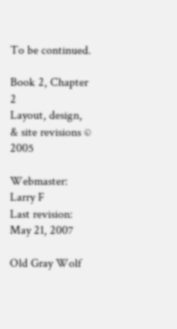To be continued.

Book 2, Chapter 2
Layout, design, & site revisions © 2005

Webmaster: Larry F
Last revision: May 21, 2007

Old Gray Wolf